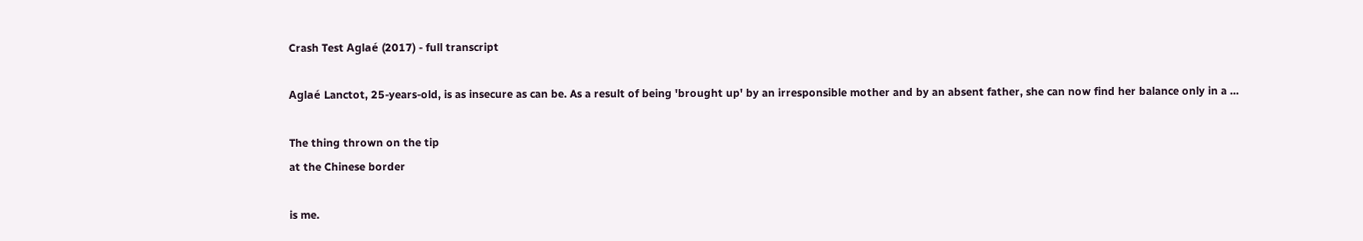Crash Test Aglaé (2017) - full transcript

Aglaé Lanctot, 25-years-old, is as insecure as can be. As a result of being 'brought up' by an irresponsible mother and by an absent father, she can now find her balance only in a ...

The thing thrown on the tip
at the Chinese border

is me.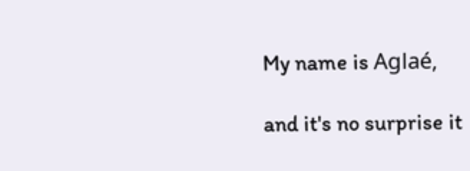My name is Aglaé,

and it's no surprise it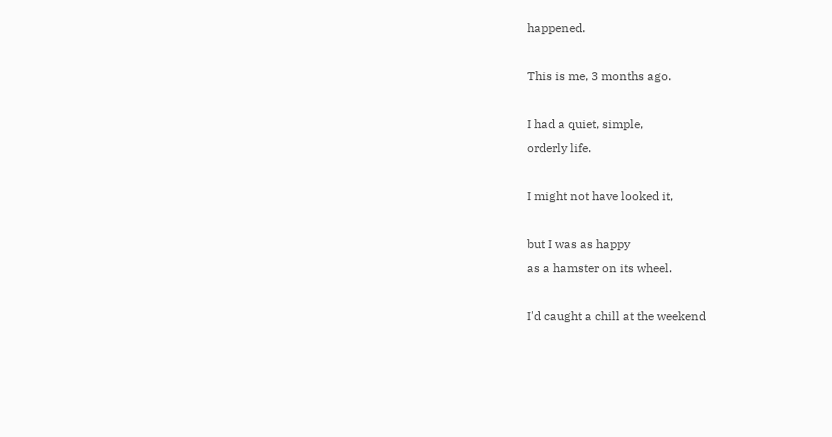happened.

This is me, 3 months ago.

I had a quiet, simple,
orderly life.

I might not have looked it,

but I was as happy
as a hamster on its wheel.

I'd caught a chill at the weekend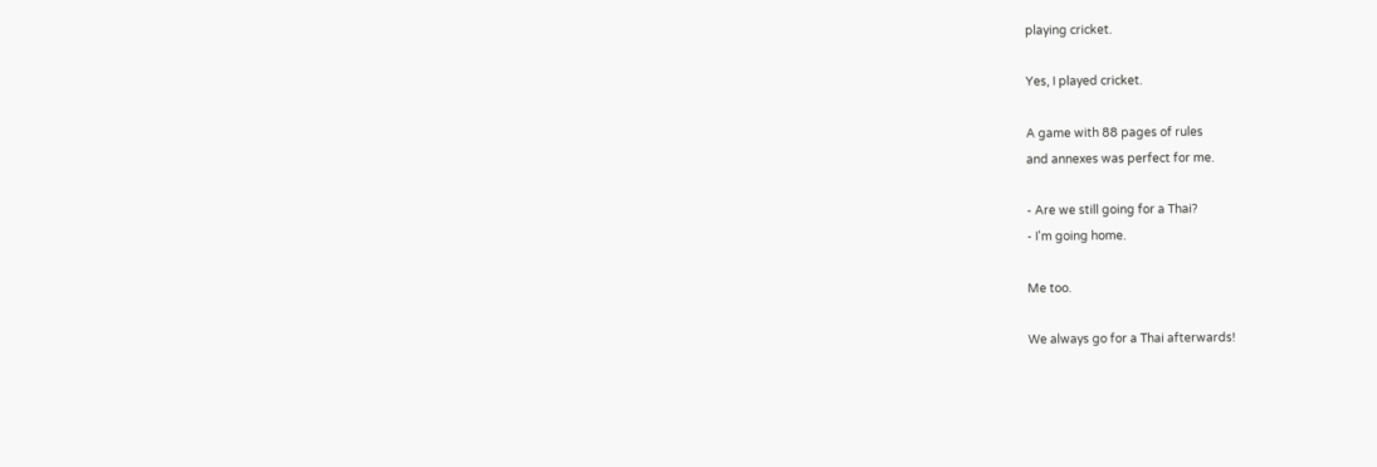playing cricket.

Yes, I played cricket.

A game with 88 pages of rules
and annexes was perfect for me.

- Are we still going for a Thai?
- I'm going home.

Me too.

We always go for a Thai afterwards!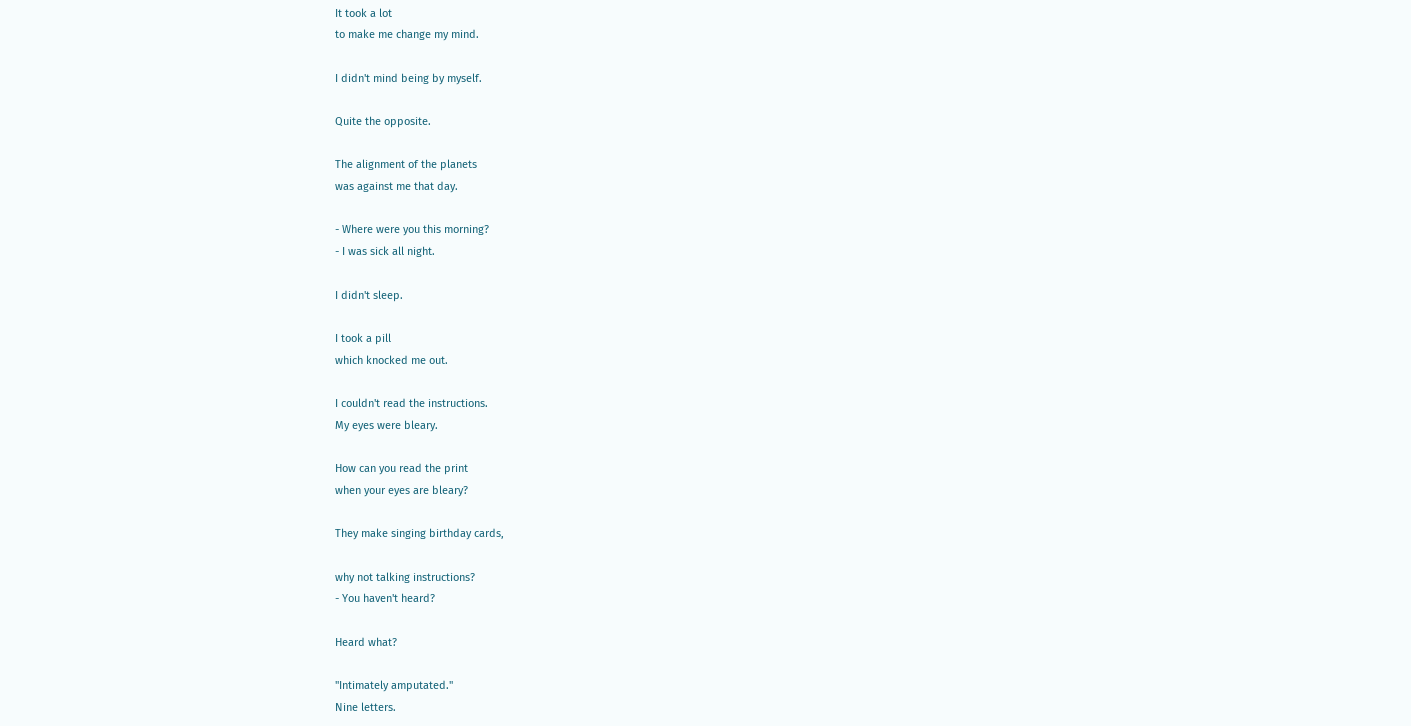It took a lot
to make me change my mind.

I didn't mind being by myself.

Quite the opposite.

The alignment of the planets
was against me that day.

- Where were you this morning?
- I was sick all night.

I didn't sleep.

I took a pill
which knocked me out.

I couldn't read the instructions.
My eyes were bleary.

How can you read the print
when your eyes are bleary?

They make singing birthday cards,

why not talking instructions?
- You haven't heard?

Heard what?

"Intimately amputated."
Nine letters.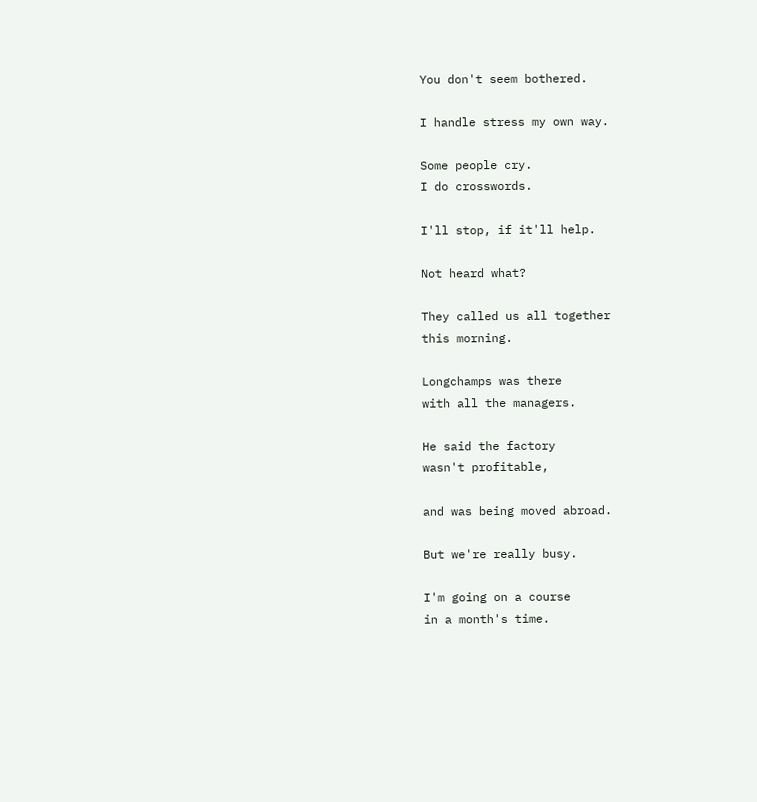You don't seem bothered.

I handle stress my own way.

Some people cry.
I do crosswords.

I'll stop, if it'll help.

Not heard what?

They called us all together
this morning.

Longchamps was there
with all the managers.

He said the factory
wasn't profitable,

and was being moved abroad.

But we're really busy.

I'm going on a course
in a month's time.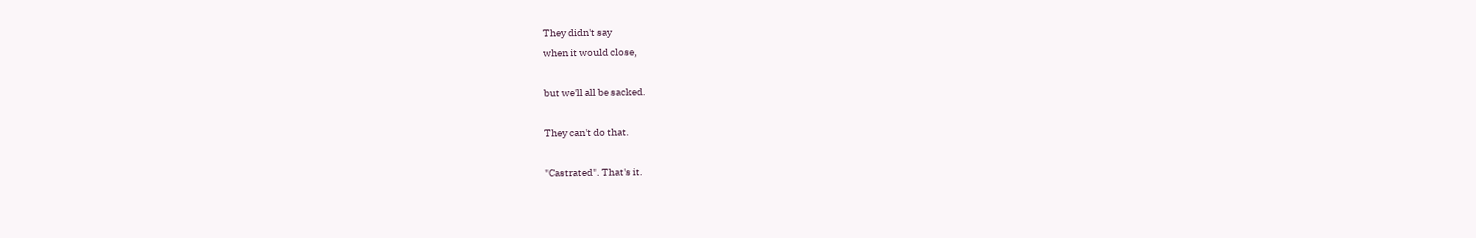They didn't say
when it would close,

but we'll all be sacked.

They can't do that.

"Castrated". That's it.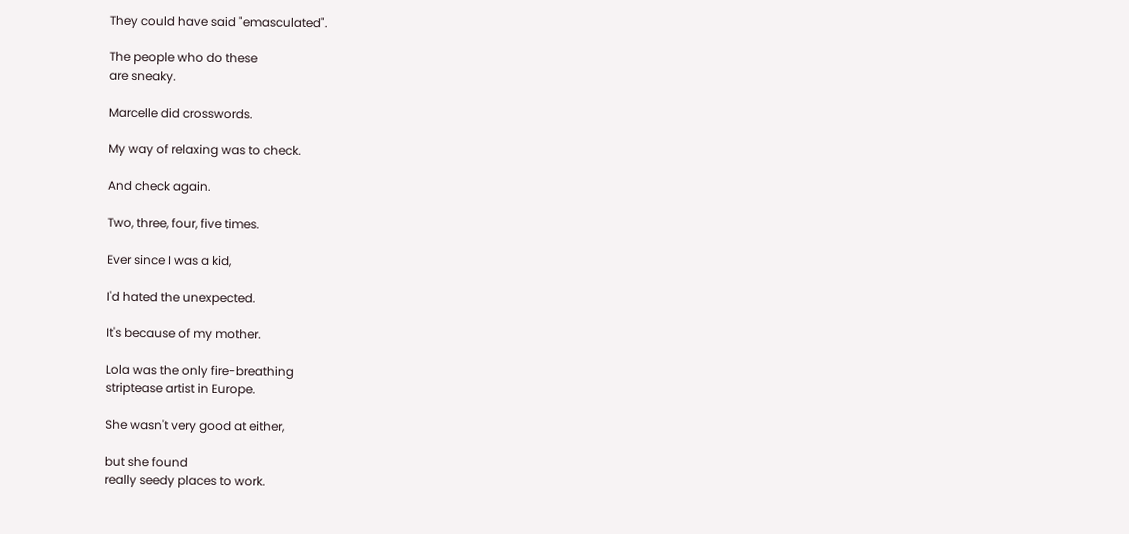They could have said "emasculated".

The people who do these
are sneaky.

Marcelle did crosswords.

My way of relaxing was to check.

And check again.

Two, three, four, five times.

Ever since I was a kid,

I'd hated the unexpected.

It's because of my mother.

Lola was the only fire-breathing
striptease artist in Europe.

She wasn't very good at either,

but she found
really seedy places to work.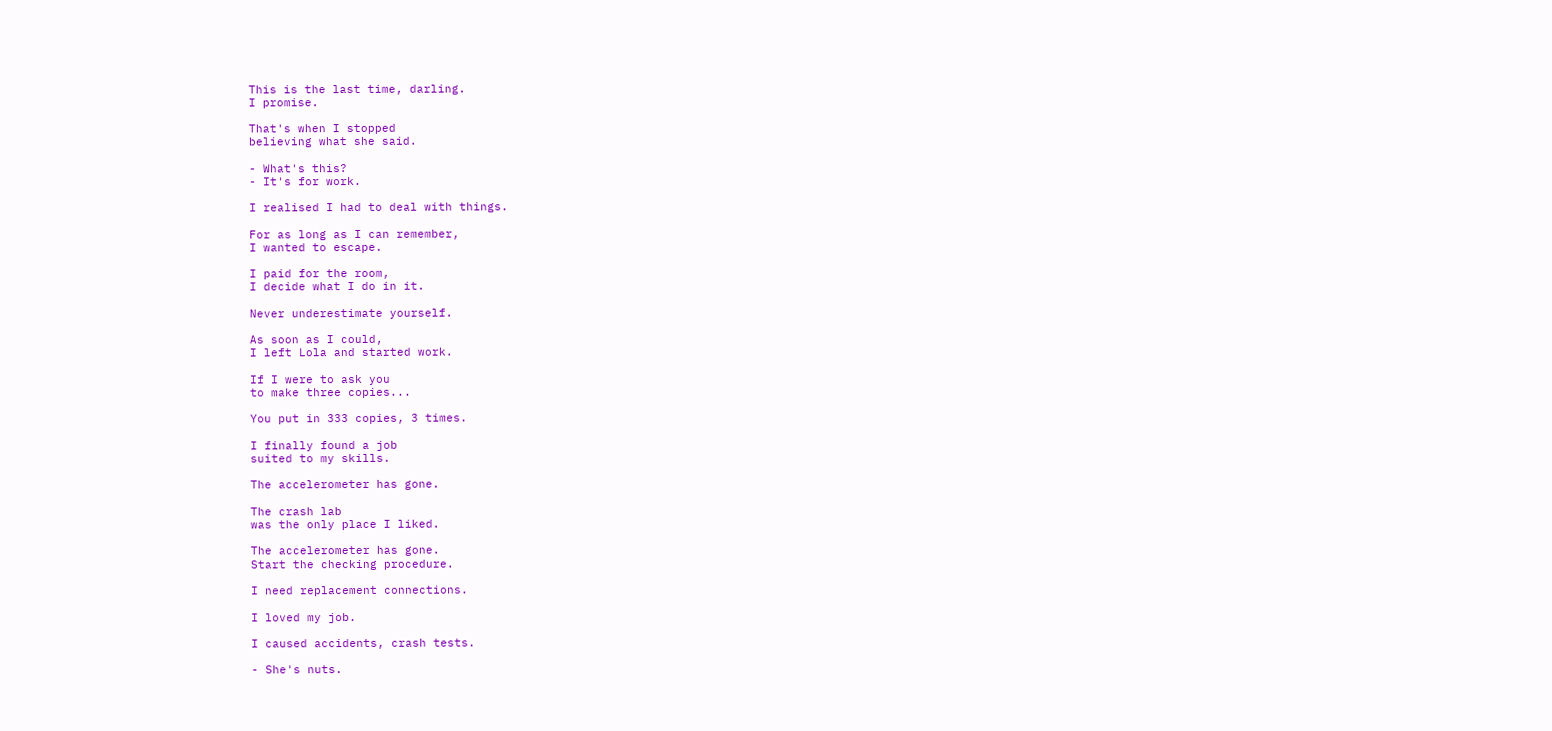This is the last time, darling.
I promise.

That's when I stopped
believing what she said.

- What's this?
- It's for work.

I realised I had to deal with things.

For as long as I can remember,
I wanted to escape.

I paid for the room,
I decide what I do in it.

Never underestimate yourself.

As soon as I could,
I left Lola and started work.

If I were to ask you
to make three copies...

You put in 333 copies, 3 times.

I finally found a job
suited to my skills.

The accelerometer has gone.

The crash lab
was the only place I liked.

The accelerometer has gone.
Start the checking procedure.

I need replacement connections.

I loved my job.

I caused accidents, crash tests.

- She's nuts.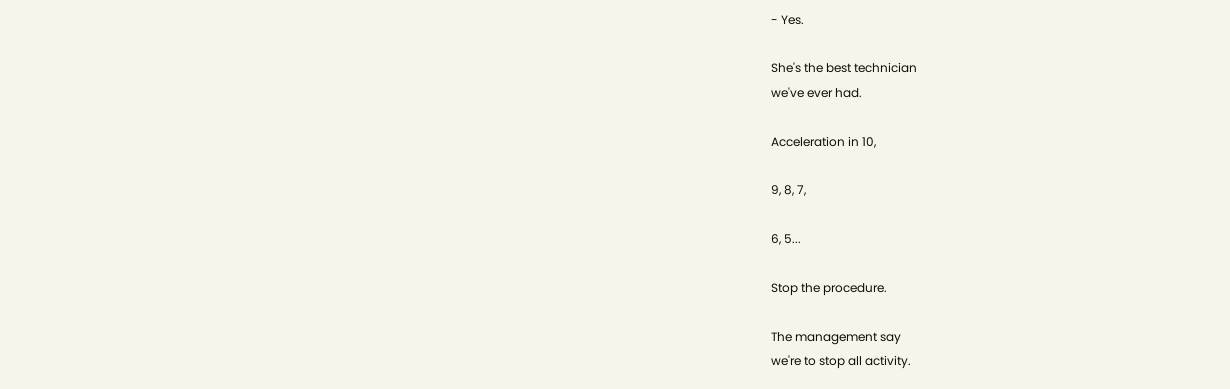- Yes.

She's the best technician
we've ever had.

Acceleration in 10,

9, 8, 7,

6, 5...

Stop the procedure.

The management say
we're to stop all activity.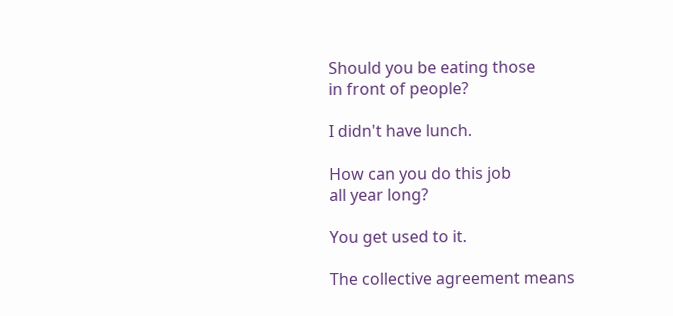Should you be eating those
in front of people?

I didn't have lunch.

How can you do this job
all year long?

You get used to it.

The collective agreement means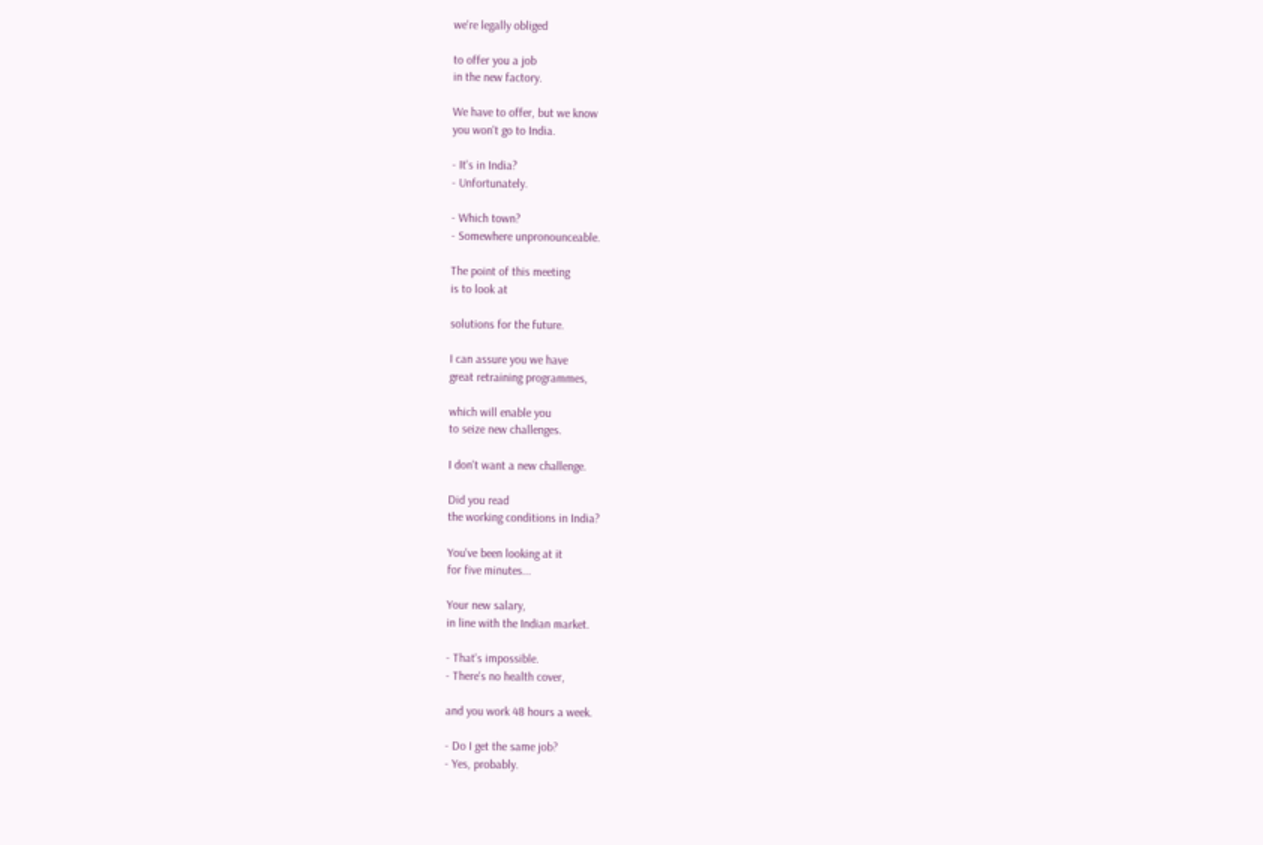we're legally obliged

to offer you a job
in the new factory.

We have to offer, but we know
you won't go to India.

- It's in India?
- Unfortunately.

- Which town?
- Somewhere unpronounceable.

The point of this meeting
is to look at

solutions for the future.

I can assure you we have
great retraining programmes,

which will enable you
to seize new challenges.

I don't want a new challenge.

Did you read
the working conditions in India?

You've been looking at it
for five minutes...

Your new salary,
in line with the Indian market.

- That's impossible.
- There's no health cover,

and you work 48 hours a week.

- Do I get the same job?
- Yes, probably.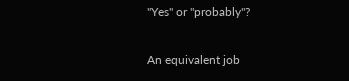"Yes" or "probably"?

An equivalent job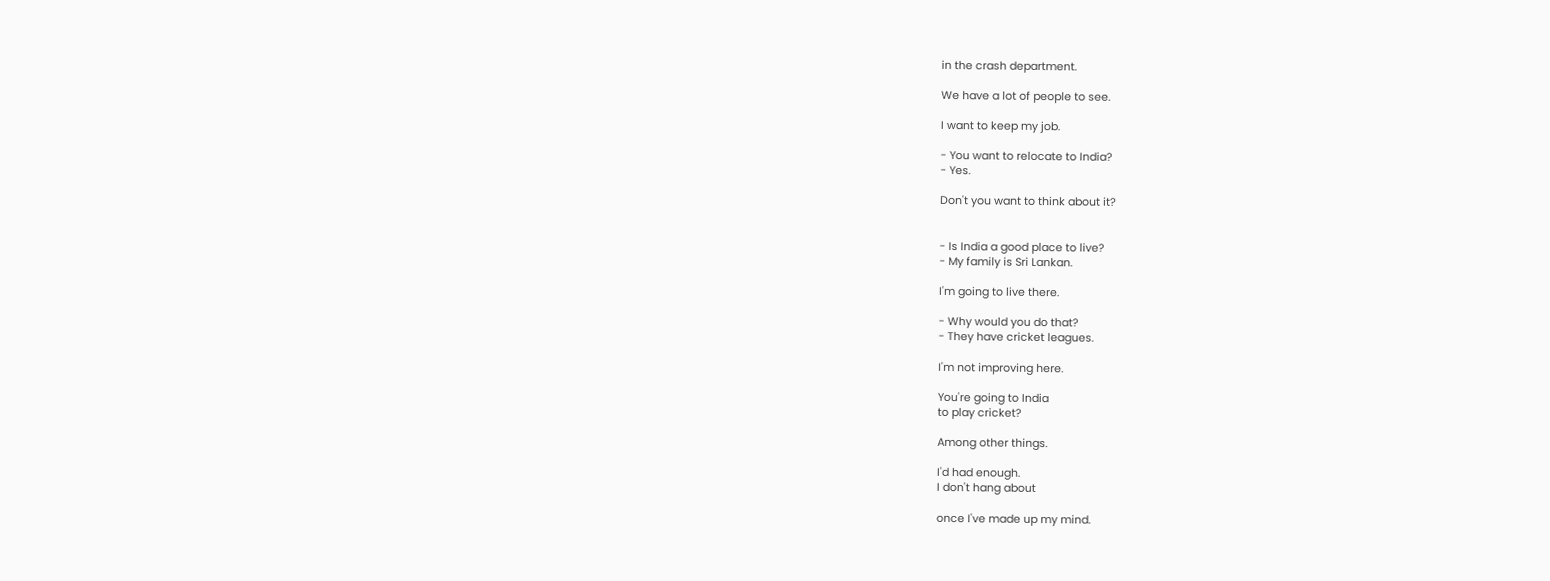in the crash department.

We have a lot of people to see.

I want to keep my job.

- You want to relocate to India?
- Yes.

Don't you want to think about it?


- Is India a good place to live?
- My family is Sri Lankan.

I'm going to live there.

- Why would you do that?
- They have cricket leagues.

I'm not improving here.

You're going to India
to play cricket?

Among other things.

I'd had enough.
I don't hang about

once I've made up my mind.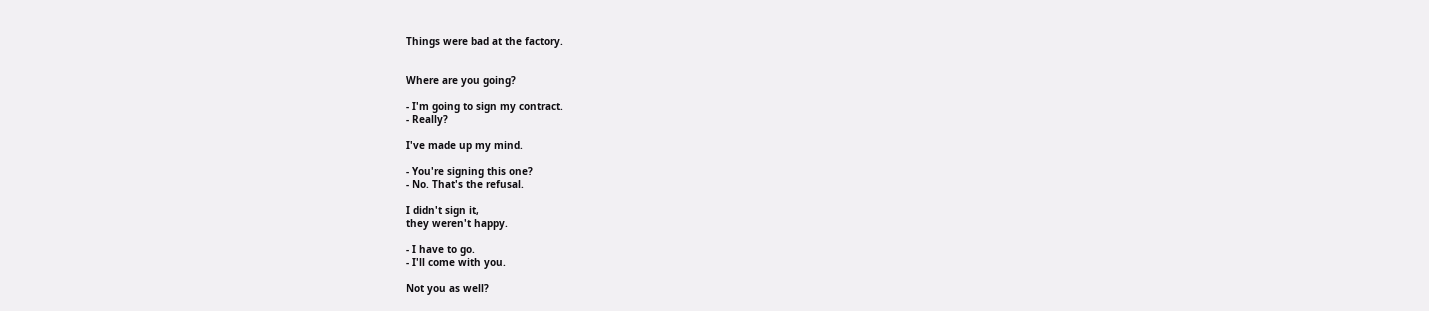Things were bad at the factory.


Where are you going?

- I'm going to sign my contract.
- Really?

I've made up my mind.

- You're signing this one?
- No. That's the refusal.

I didn't sign it,
they weren't happy.

- I have to go.
- I'll come with you.

Not you as well?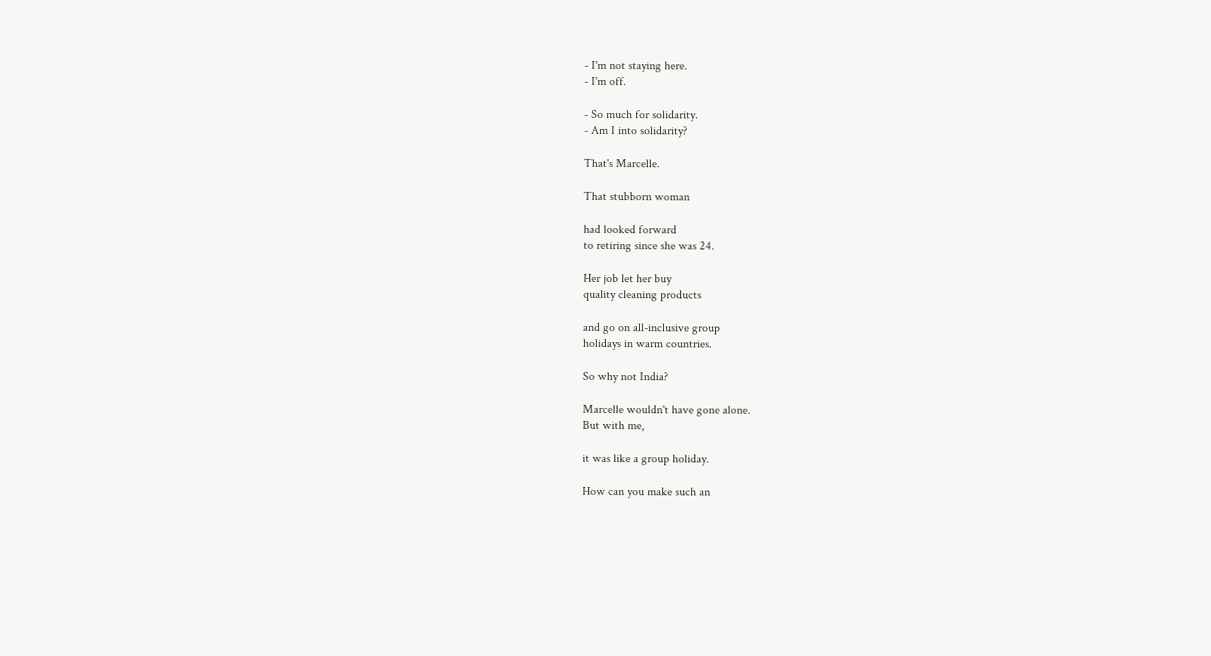- I'm not staying here.
- I'm off.

- So much for solidarity.
- Am I into solidarity?

That's Marcelle.

That stubborn woman

had looked forward
to retiring since she was 24.

Her job let her buy
quality cleaning products

and go on all-inclusive group
holidays in warm countries.

So why not India?

Marcelle wouldn't have gone alone.
But with me,

it was like a group holiday.

How can you make such an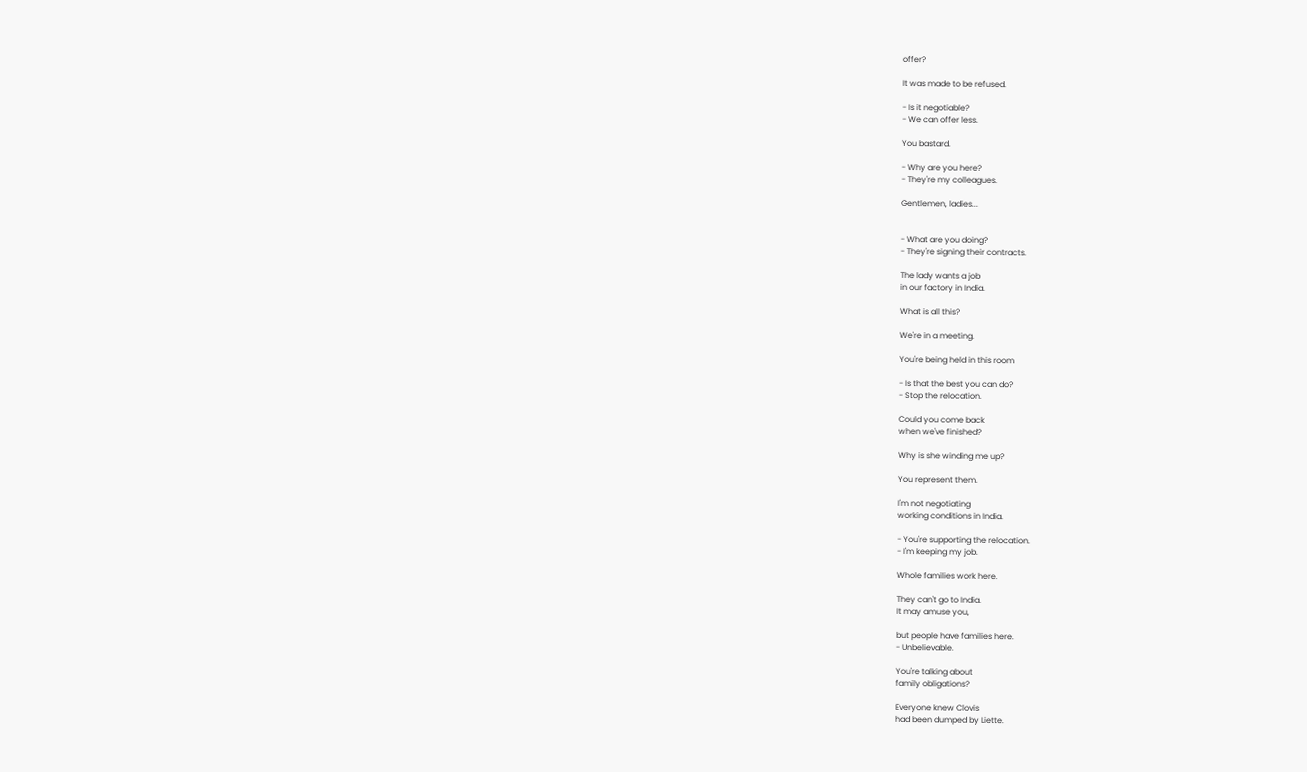offer?

It was made to be refused.

- Is it negotiable?
- We can offer less.

You bastard.

- Why are you here?
- They're my colleagues.

Gentlemen, ladies...


- What are you doing?
- They're signing their contracts.

The lady wants a job
in our factory in India.

What is all this?

We're in a meeting.

You're being held in this room

- Is that the best you can do?
- Stop the relocation.

Could you come back
when we've finished?

Why is she winding me up?

You represent them.

I'm not negotiating
working conditions in India.

- You're supporting the relocation.
- I'm keeping my job.

Whole families work here.

They can't go to India.
It may amuse you,

but people have families here.
- Unbelievable.

You're talking about
family obligations?

Everyone knew Clovis
had been dumped by Liette.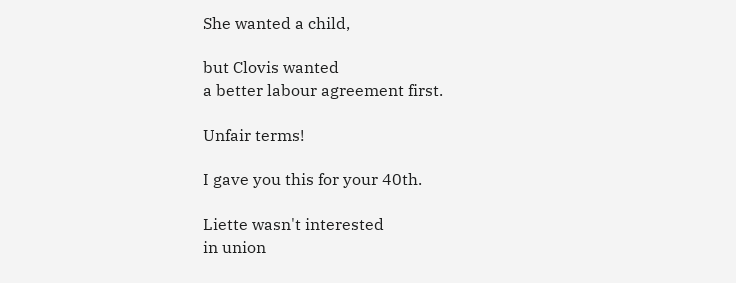She wanted a child,

but Clovis wanted
a better labour agreement first.

Unfair terms!

I gave you this for your 40th.

Liette wasn't interested
in union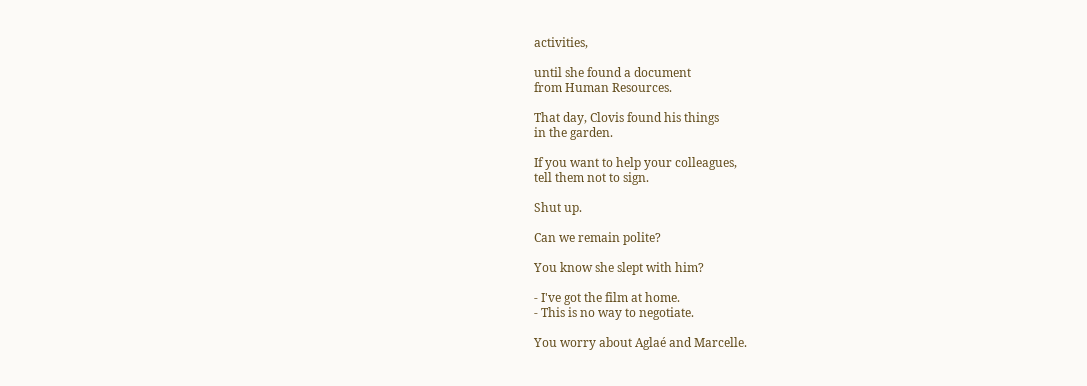activities,

until she found a document
from Human Resources.

That day, Clovis found his things
in the garden.

If you want to help your colleagues,
tell them not to sign.

Shut up.

Can we remain polite?

You know she slept with him?

- I've got the film at home.
- This is no way to negotiate.

You worry about Aglaé and Marcelle.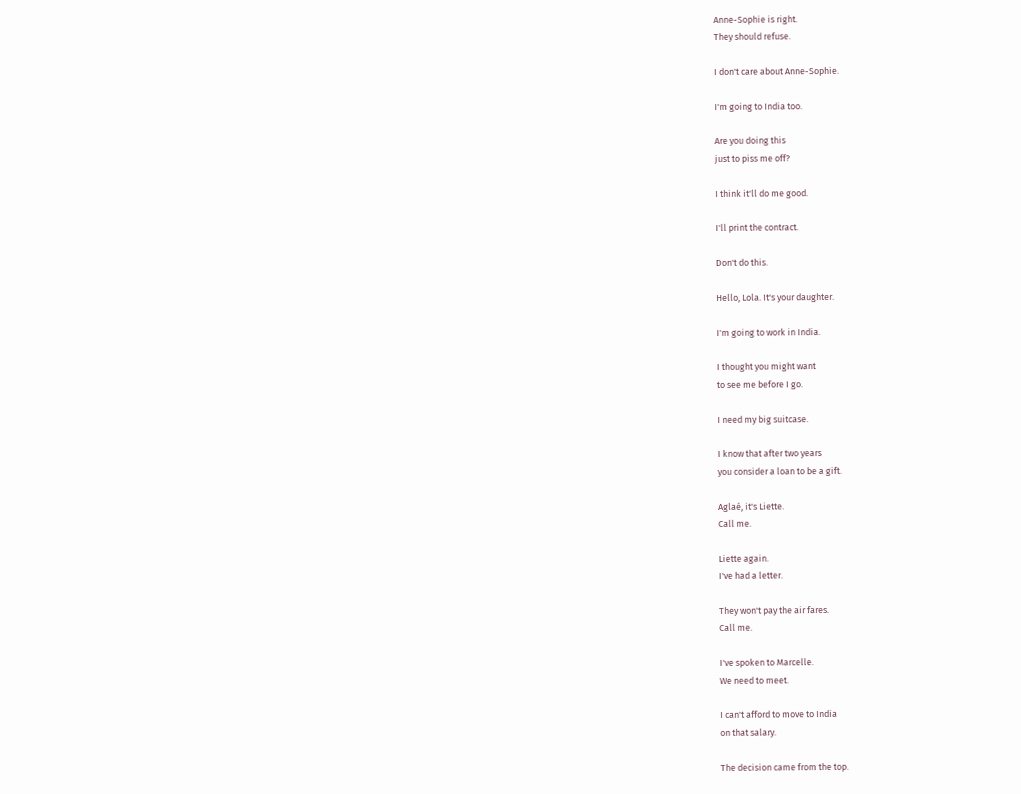Anne-Sophie is right.
They should refuse.

I don't care about Anne-Sophie.

I'm going to India too.

Are you doing this
just to piss me off?

I think it'll do me good.

I'll print the contract.

Don't do this.

Hello, Lola. It's your daughter.

I'm going to work in India.

I thought you might want
to see me before I go.

I need my big suitcase.

I know that after two years
you consider a loan to be a gift.

Aglaé, it's Liette.
Call me.

Liette again.
I've had a letter.

They won't pay the air fares.
Call me.

I've spoken to Marcelle.
We need to meet.

I can't afford to move to India
on that salary.

The decision came from the top.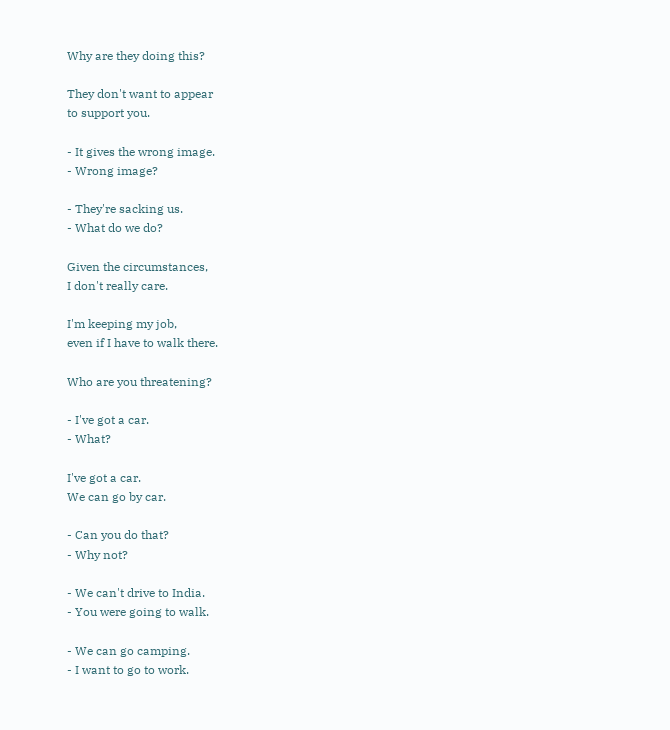Why are they doing this?

They don't want to appear
to support you.

- It gives the wrong image.
- Wrong image?

- They're sacking us.
- What do we do?

Given the circumstances,
I don't really care.

I'm keeping my job,
even if I have to walk there.

Who are you threatening?

- I've got a car.
- What?

I've got a car.
We can go by car.

- Can you do that?
- Why not?

- We can't drive to India.
- You were going to walk.

- We can go camping.
- I want to go to work.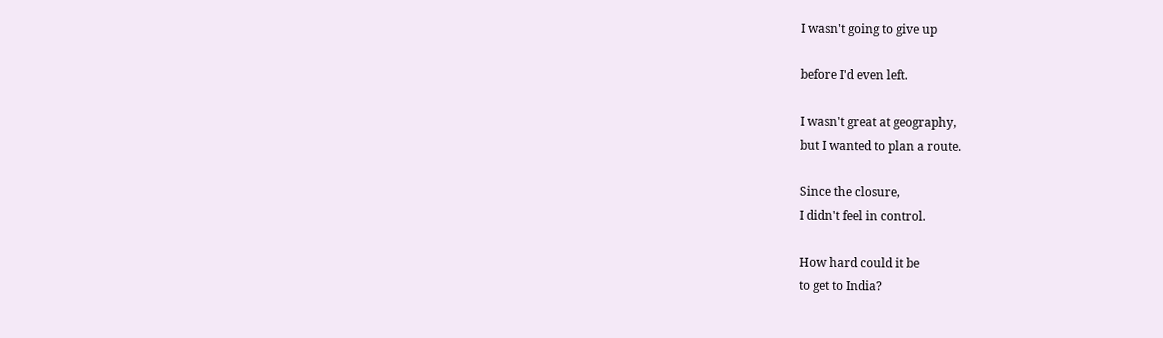I wasn't going to give up

before I'd even left.

I wasn't great at geography,
but I wanted to plan a route.

Since the closure,
I didn't feel in control.

How hard could it be
to get to India?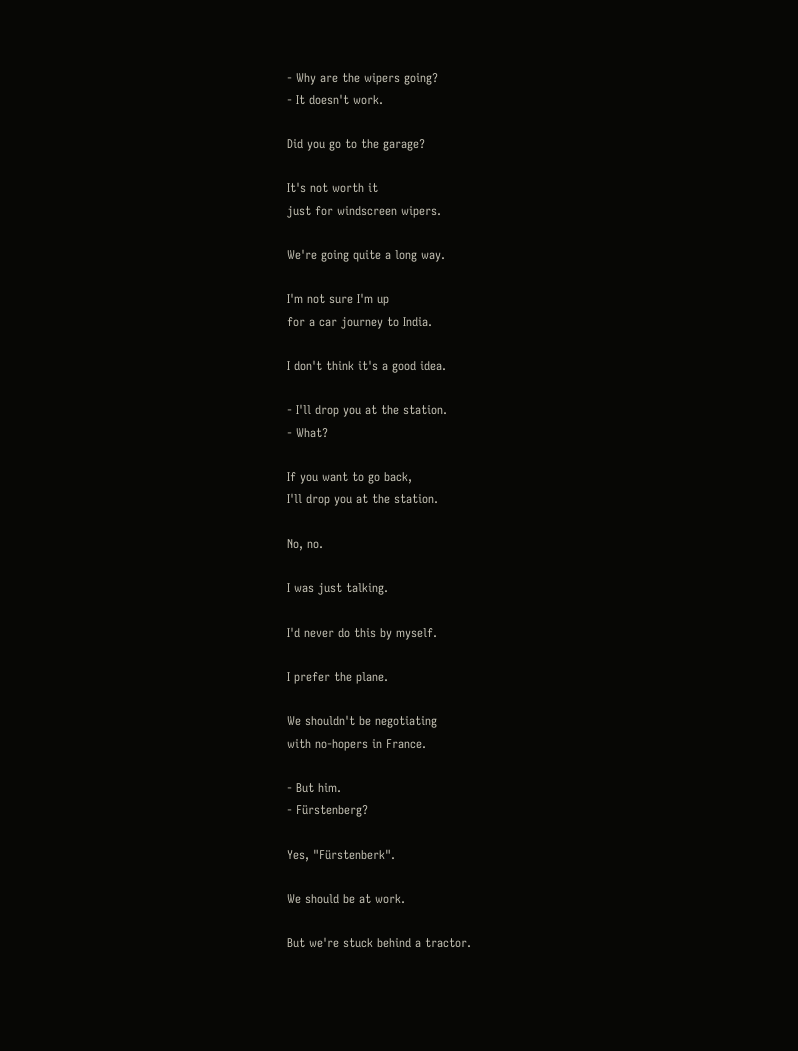- Why are the wipers going?
- It doesn't work.

Did you go to the garage?

It's not worth it
just for windscreen wipers.

We're going quite a long way.

I'm not sure I'm up
for a car journey to India.

I don't think it's a good idea.

- I'll drop you at the station.
- What?

If you want to go back,
I'll drop you at the station.

No, no.

I was just talking.

I'd never do this by myself.

I prefer the plane.

We shouldn't be negotiating
with no-hopers in France.

- But him.
- Fürstenberg?

Yes, "Fürstenberk".

We should be at work.

But we're stuck behind a tractor.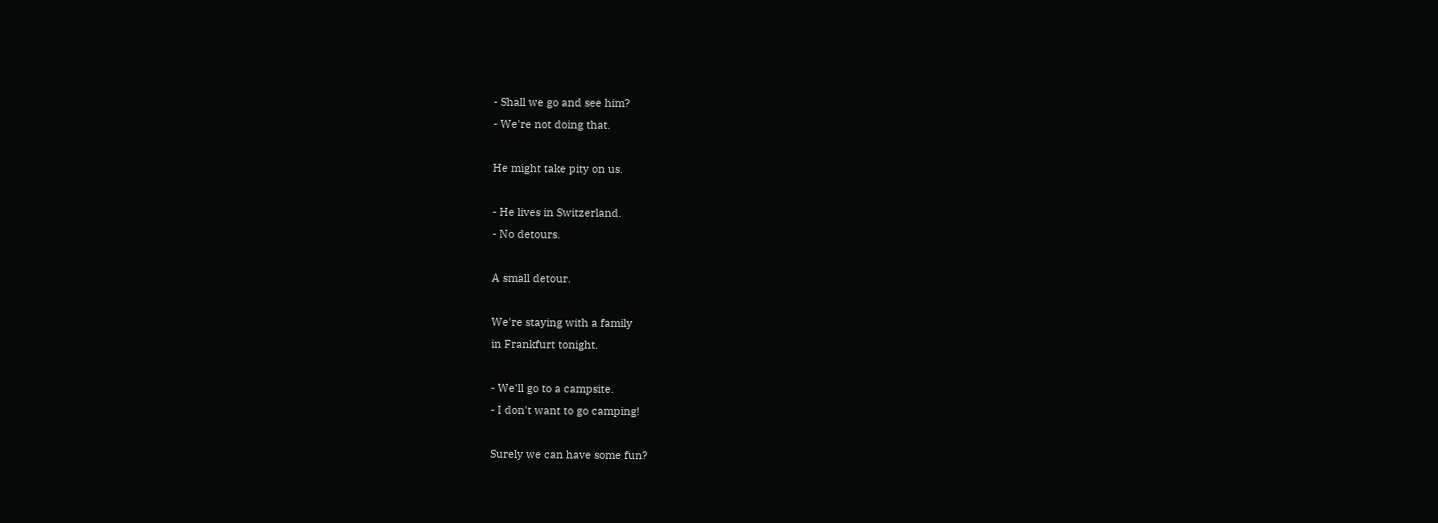- Shall we go and see him?
- We're not doing that.

He might take pity on us.

- He lives in Switzerland.
- No detours.

A small detour.

We're staying with a family
in Frankfurt tonight.

- We'll go to a campsite.
- I don't want to go camping!

Surely we can have some fun?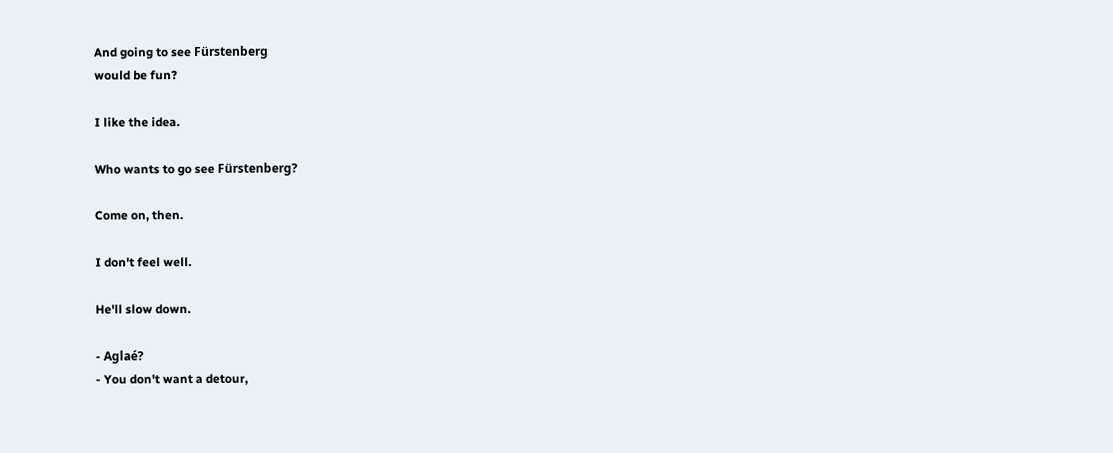And going to see Fürstenberg
would be fun?

I like the idea.

Who wants to go see Fürstenberg?

Come on, then.

I don't feel well.

He'll slow down.

- Aglaé?
- You don't want a detour,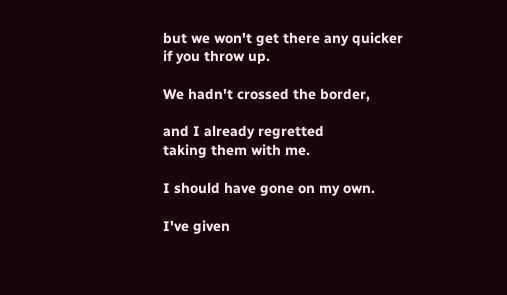but we won't get there any quicker
if you throw up.

We hadn't crossed the border,

and I already regretted
taking them with me.

I should have gone on my own.

I've given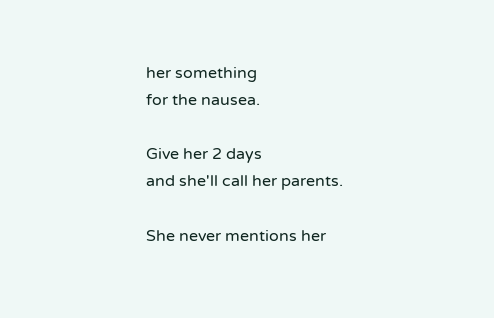her something
for the nausea.

Give her 2 days
and she'll call her parents.

She never mentions her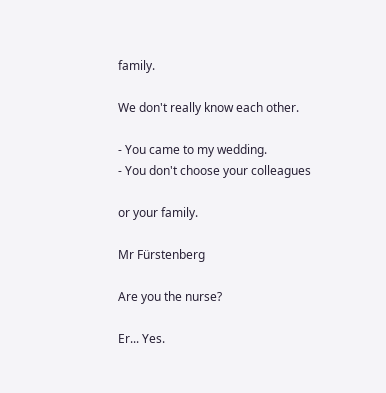family.

We don't really know each other.

- You came to my wedding.
- You don't choose your colleagues

or your family.

Mr Fürstenberg

Are you the nurse?

Er... Yes.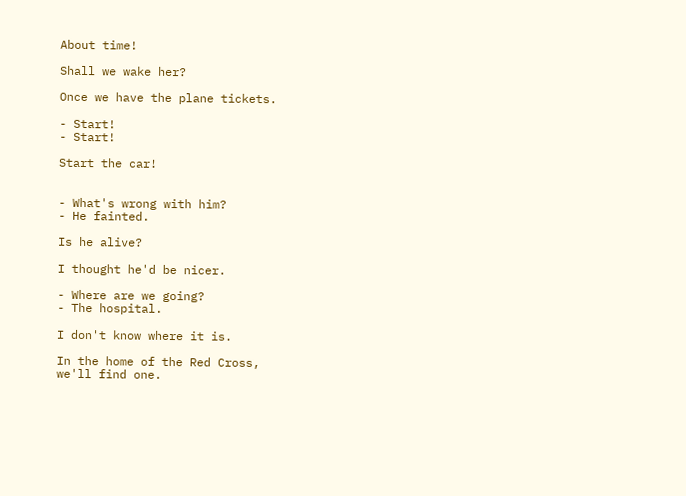About time!

Shall we wake her?

Once we have the plane tickets.

- Start!
- Start!

Start the car!


- What's wrong with him?
- He fainted.

Is he alive?

I thought he'd be nicer.

- Where are we going?
- The hospital.

I don't know where it is.

In the home of the Red Cross,
we'll find one.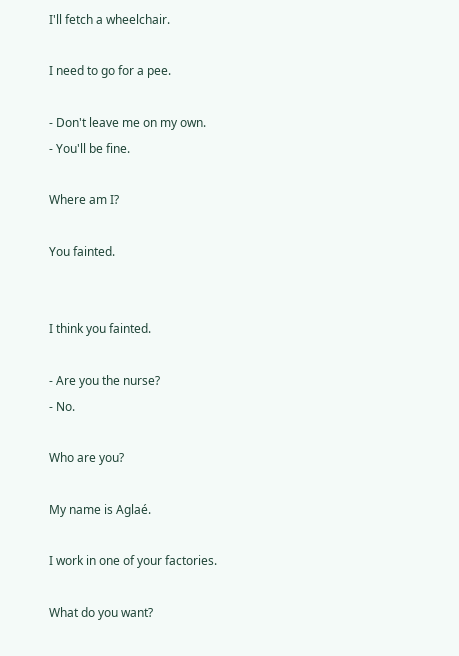I'll fetch a wheelchair.

I need to go for a pee.

- Don't leave me on my own.
- You'll be fine.

Where am I?

You fainted.


I think you fainted.

- Are you the nurse?
- No.

Who are you?

My name is Aglaé.

I work in one of your factories.

What do you want?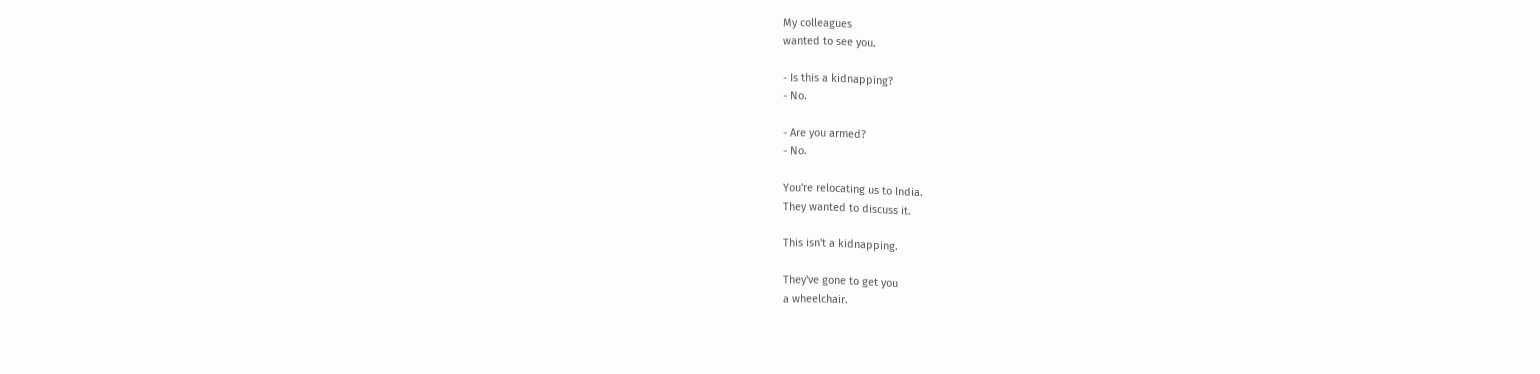My colleagues
wanted to see you.

- Is this a kidnapping?
- No.

- Are you armed?
- No.

You're relocating us to India.
They wanted to discuss it.

This isn't a kidnapping.

They've gone to get you
a wheelchair.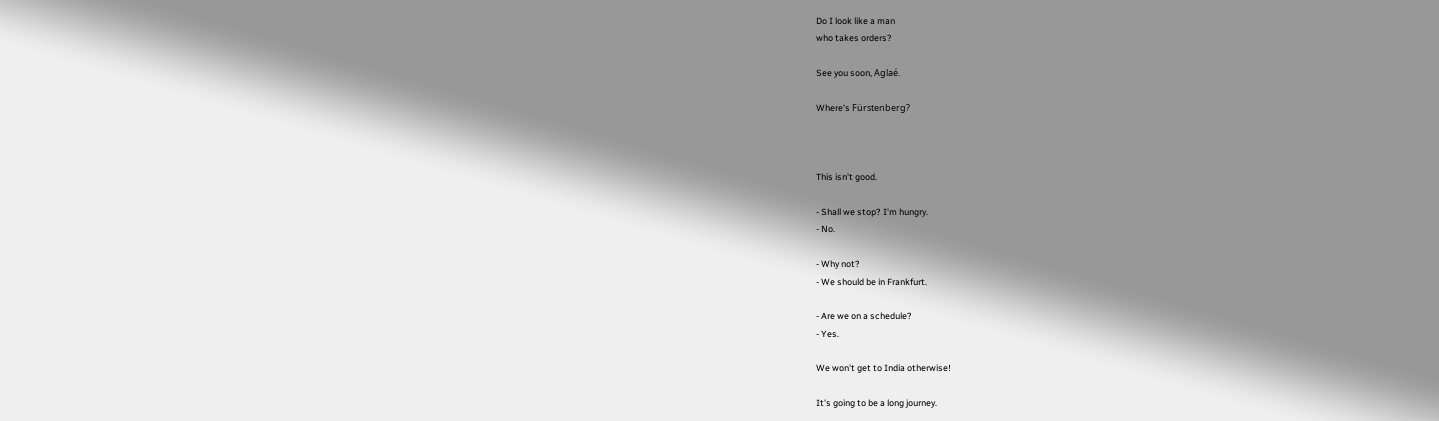Do I look like a man
who takes orders?

See you soon, Aglaé.

Where's Fürstenberg?



This isn't good.

- Shall we stop? I'm hungry.
- No.

- Why not?
- We should be in Frankfurt.

- Are we on a schedule?
- Yes.

We won't get to India otherwise!

It's going to be a long journey.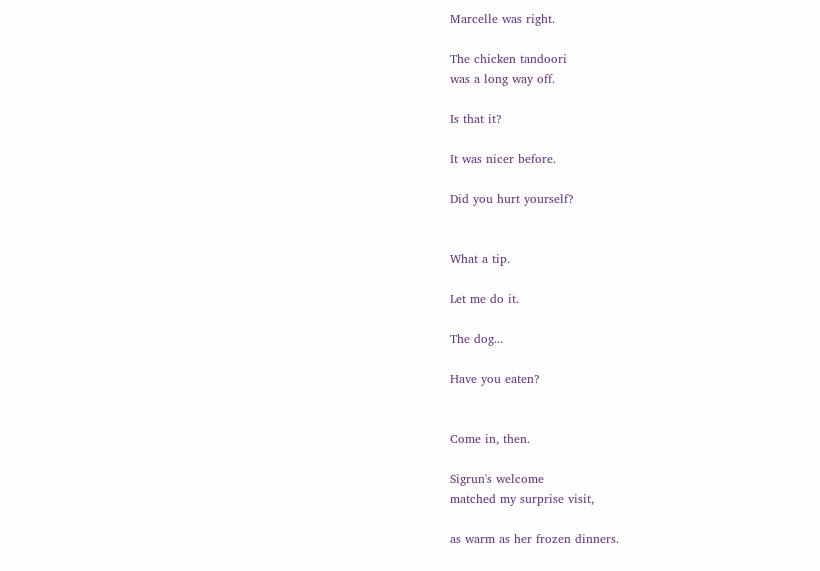Marcelle was right.

The chicken tandoori
was a long way off.

Is that it?

It was nicer before.

Did you hurt yourself?


What a tip.

Let me do it.

The dog...

Have you eaten?


Come in, then.

Sigrun's welcome
matched my surprise visit,

as warm as her frozen dinners.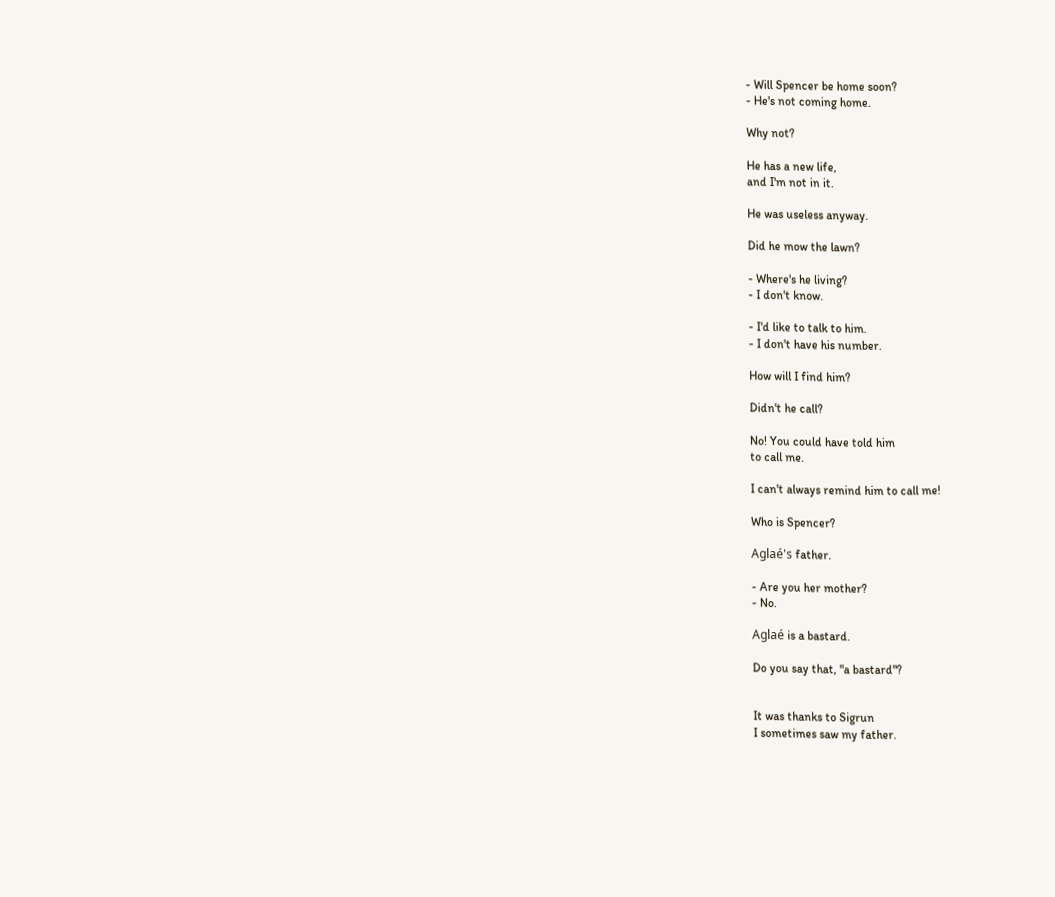- Will Spencer be home soon?
- He's not coming home.

Why not?

He has a new life,
and I'm not in it.

He was useless anyway.

Did he mow the lawn?

- Where's he living?
- I don't know.

- I'd like to talk to him.
- I don't have his number.

How will I find him?

Didn't he call?

No! You could have told him
to call me.

I can't always remind him to call me!

Who is Spencer?

Aglaé's father.

- Are you her mother?
- No.

Aglaé is a bastard.

Do you say that, "a bastard"?


It was thanks to Sigrun
I sometimes saw my father.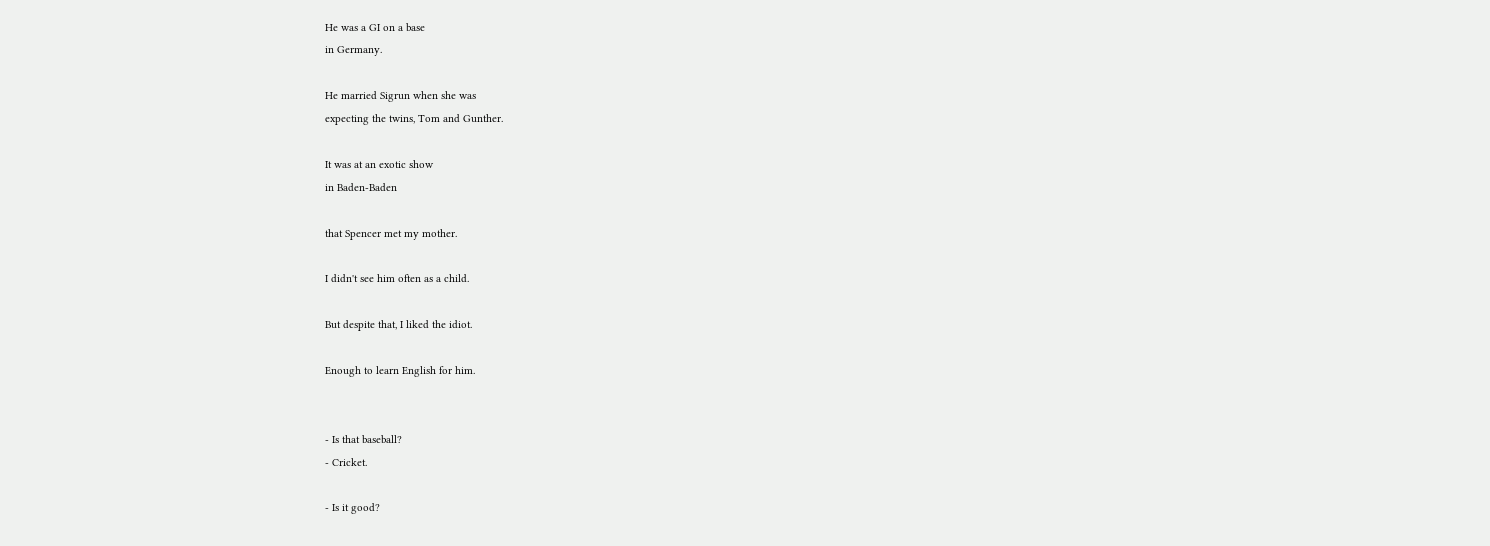He was a GI on a base
in Germany.

He married Sigrun when she was
expecting the twins, Tom and Gunther.

It was at an exotic show
in Baden-Baden

that Spencer met my mother.

I didn't see him often as a child.

But despite that, I liked the idiot.

Enough to learn English for him.


- Is that baseball?
- Cricket.

- Is it good?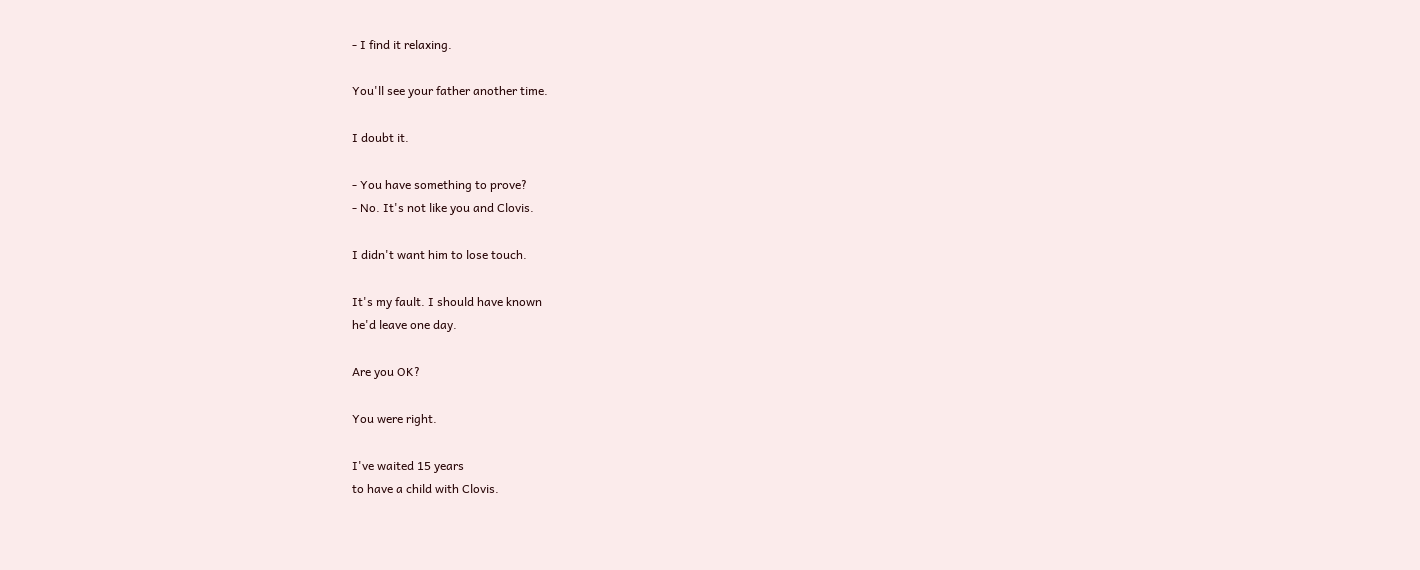- I find it relaxing.

You'll see your father another time.

I doubt it.

- You have something to prove?
- No. It's not like you and Clovis.

I didn't want him to lose touch.

It's my fault. I should have known
he'd leave one day.

Are you OK?

You were right.

I've waited 15 years
to have a child with Clovis.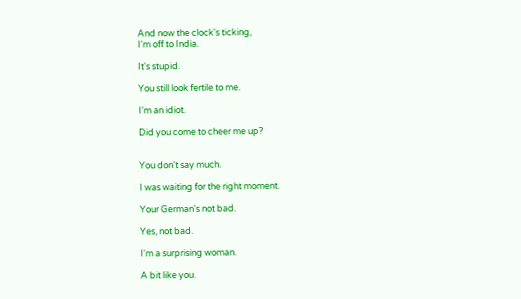And now the clock's ticking,
I'm off to India.

It's stupid.

You still look fertile to me.

I'm an idiot.

Did you come to cheer me up?


You don't say much.

I was waiting for the right moment.

Your German's not bad.

Yes, not bad.

I'm a surprising woman.

A bit like you.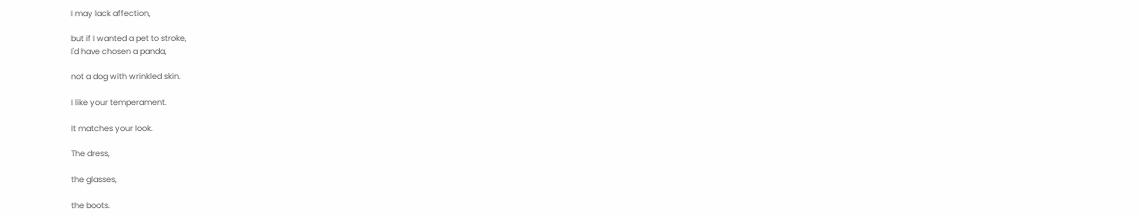I may lack affection,

but if I wanted a pet to stroke,
I'd have chosen a panda,

not a dog with wrinkled skin.

I like your temperament.

It matches your look.

The dress,

the glasses,

the boots.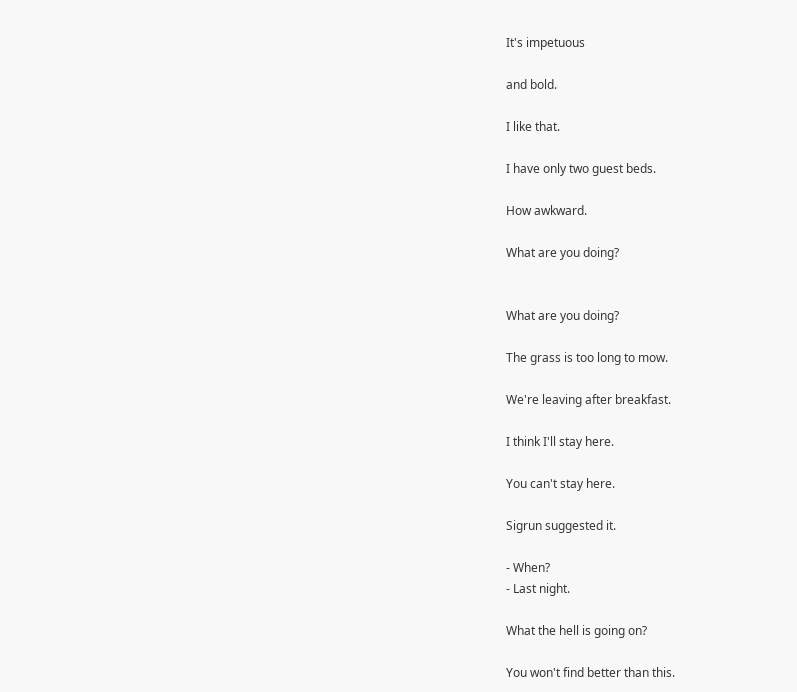It's impetuous

and bold.

I like that.

I have only two guest beds.

How awkward.

What are you doing?


What are you doing?

The grass is too long to mow.

We're leaving after breakfast.

I think I'll stay here.

You can't stay here.

Sigrun suggested it.

- When?
- Last night.

What the hell is going on?

You won't find better than this.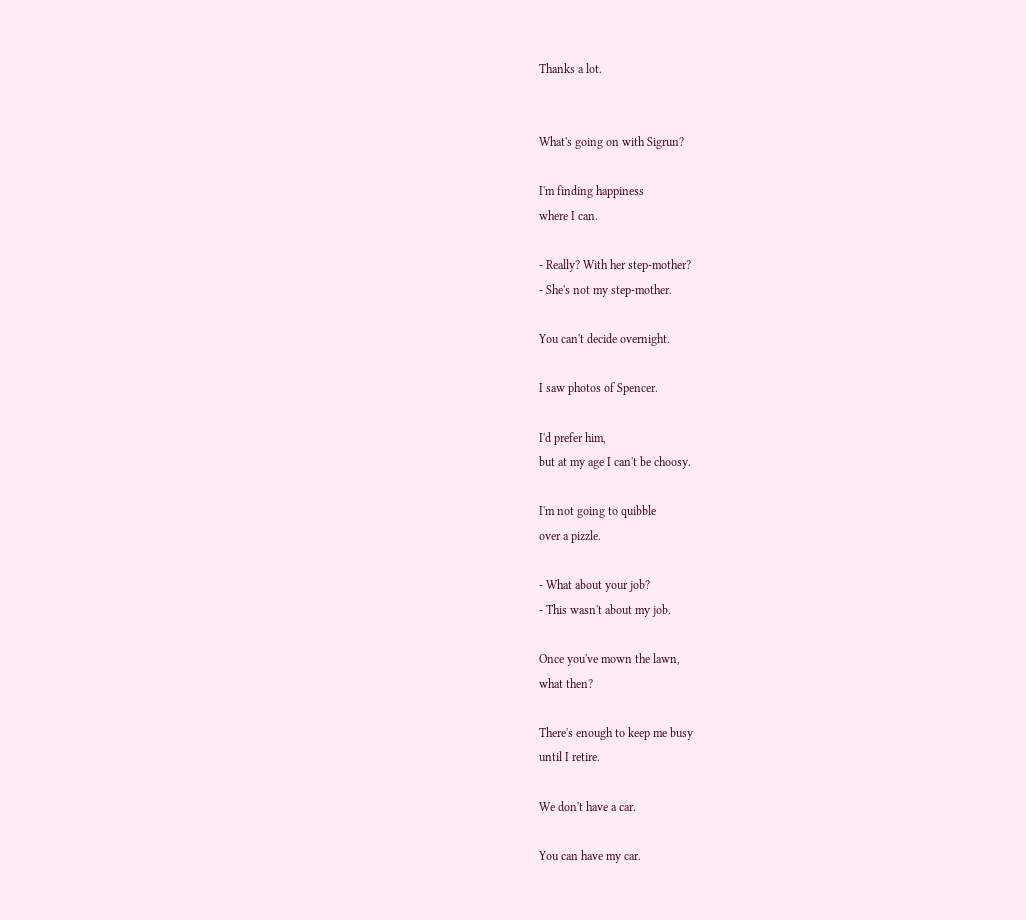Thanks a lot.


What's going on with Sigrun?

I'm finding happiness
where I can.

- Really? With her step-mother?
- She's not my step-mother.

You can't decide overnight.

I saw photos of Spencer.

I'd prefer him,
but at my age I can't be choosy.

I'm not going to quibble
over a pizzle.

- What about your job?
- This wasn't about my job.

Once you've mown the lawn,
what then?

There's enough to keep me busy
until I retire.

We don't have a car.

You can have my car.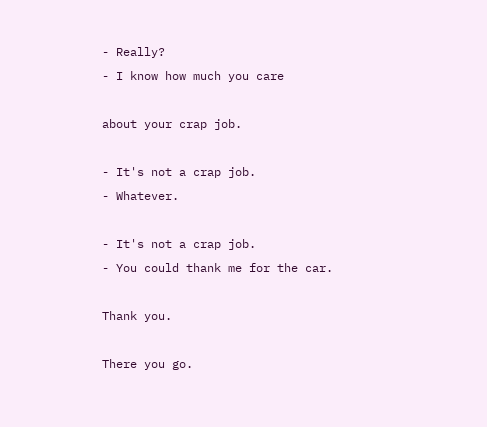- Really?
- I know how much you care

about your crap job.

- It's not a crap job.
- Whatever.

- It's not a crap job.
- You could thank me for the car.

Thank you.

There you go.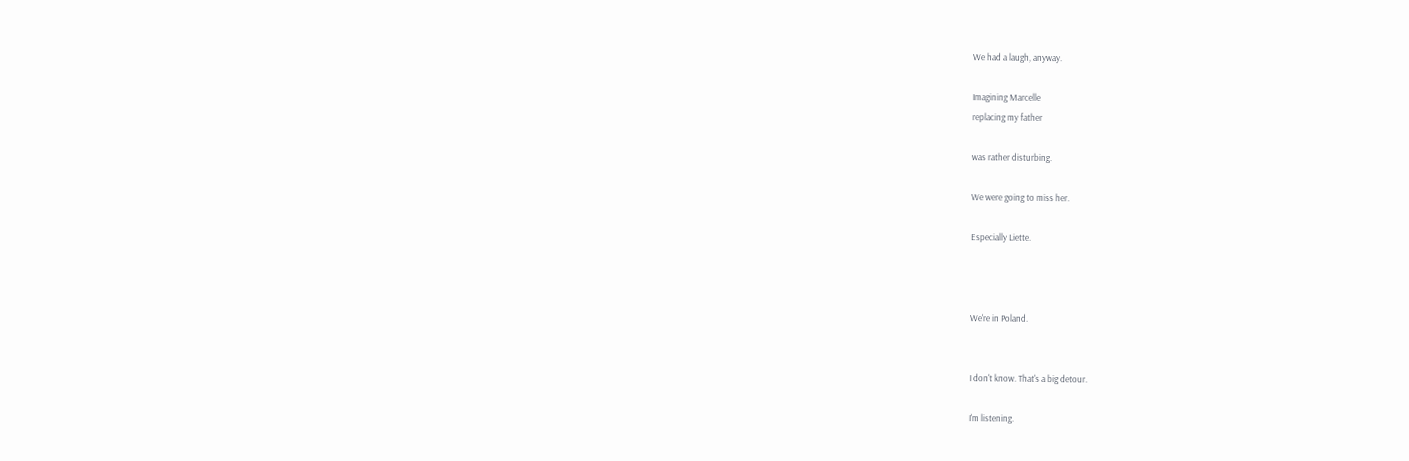We had a laugh, anyway.

Imagining Marcelle
replacing my father

was rather disturbing.

We were going to miss her.

Especially Liette.



We're in Poland.


I don't know. That's a big detour.

I'm listening.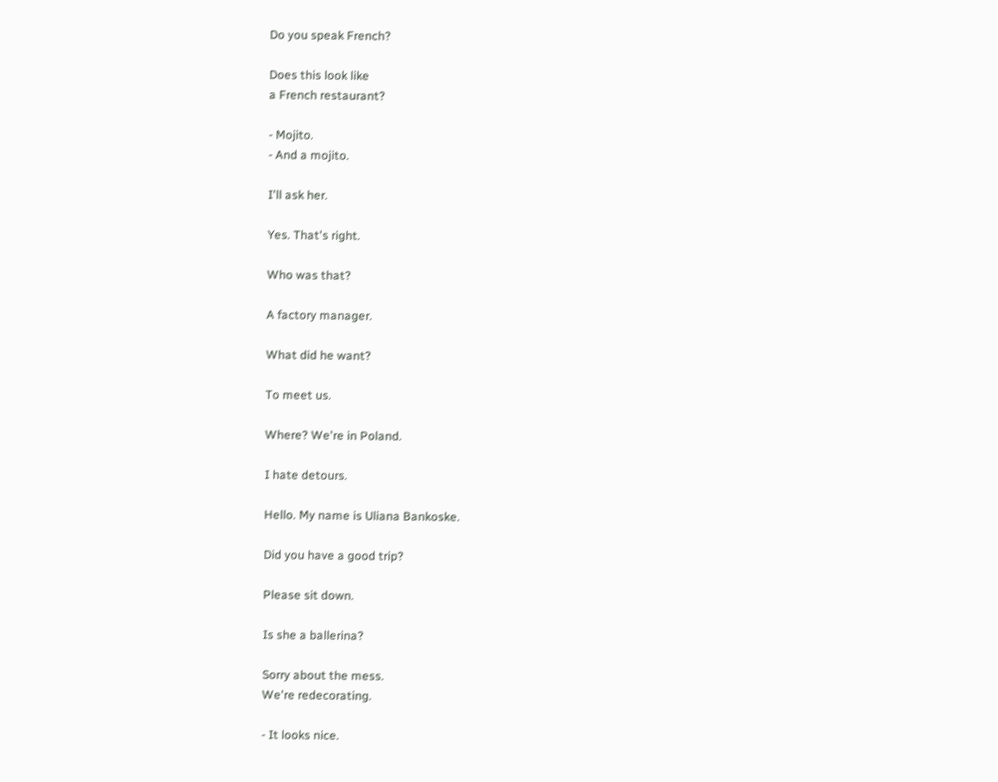Do you speak French?

Does this look like
a French restaurant?

- Mojito.
- And a mojito.

I'll ask her.

Yes. That's right.

Who was that?

A factory manager.

What did he want?

To meet us.

Where? We're in Poland.

I hate detours.

Hello. My name is Uliana Bankoske.

Did you have a good trip?

Please sit down.

Is she a ballerina?

Sorry about the mess.
We're redecorating.

- It looks nice.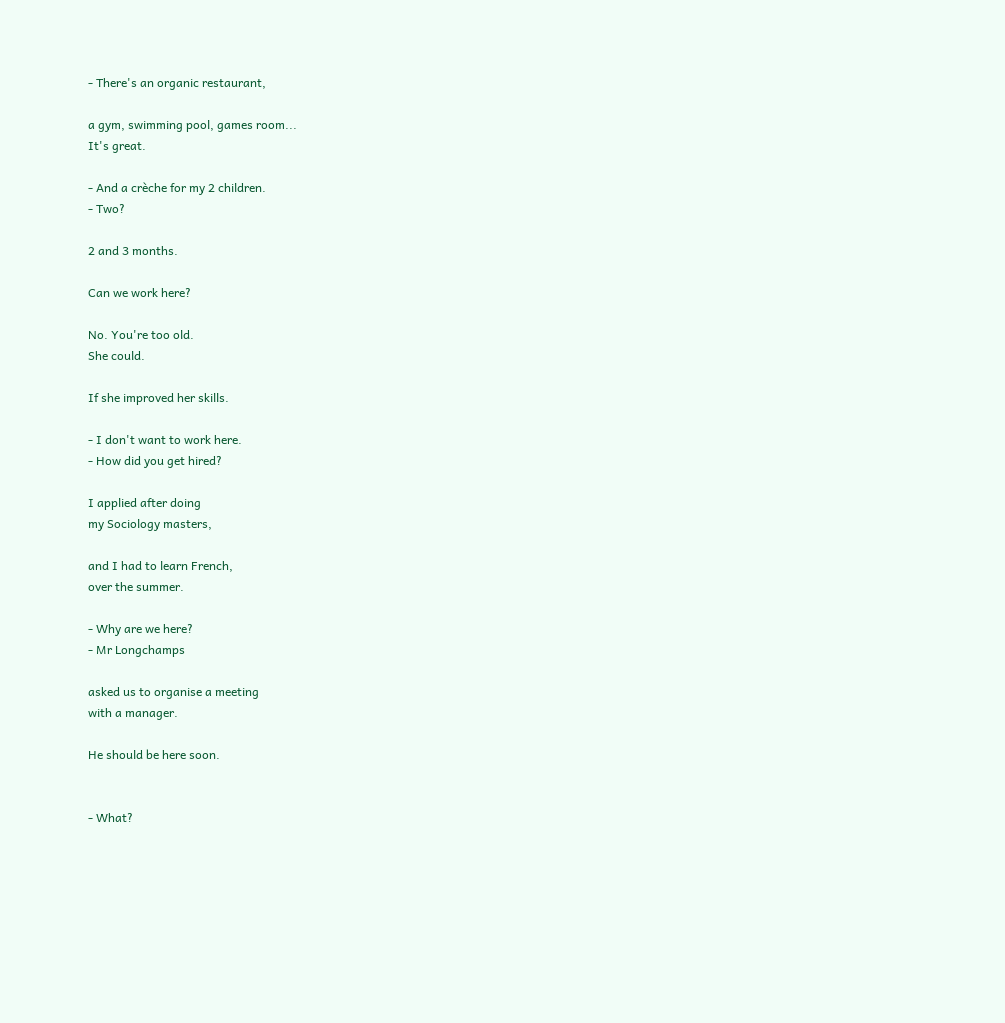- There's an organic restaurant,

a gym, swimming pool, games room...
It's great.

- And a crèche for my 2 children.
- Two?

2 and 3 months.

Can we work here?

No. You're too old.
She could.

If she improved her skills.

- I don't want to work here.
- How did you get hired?

I applied after doing
my Sociology masters,

and I had to learn French,
over the summer.

- Why are we here?
- Mr Longchamps

asked us to organise a meeting
with a manager.

He should be here soon.


- What?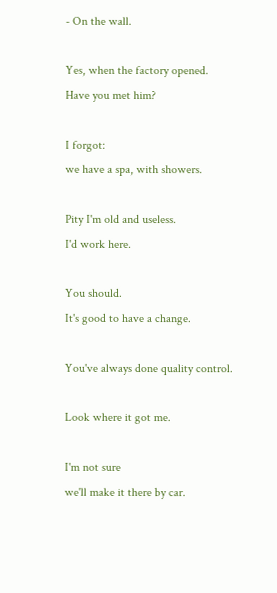- On the wall.

Yes, when the factory opened.
Have you met him?

I forgot:
we have a spa, with showers.

Pity I'm old and useless.
I'd work here.

You should.
It's good to have a change.

You've always done quality control.

Look where it got me.

I'm not sure
we'll make it there by car.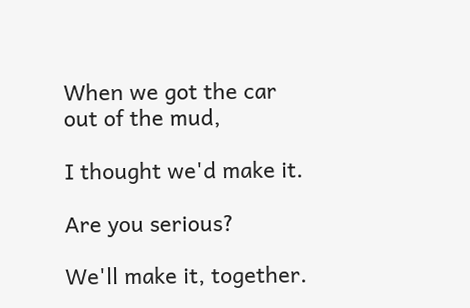When we got the car
out of the mud,

I thought we'd make it.

Are you serious?

We'll make it, together.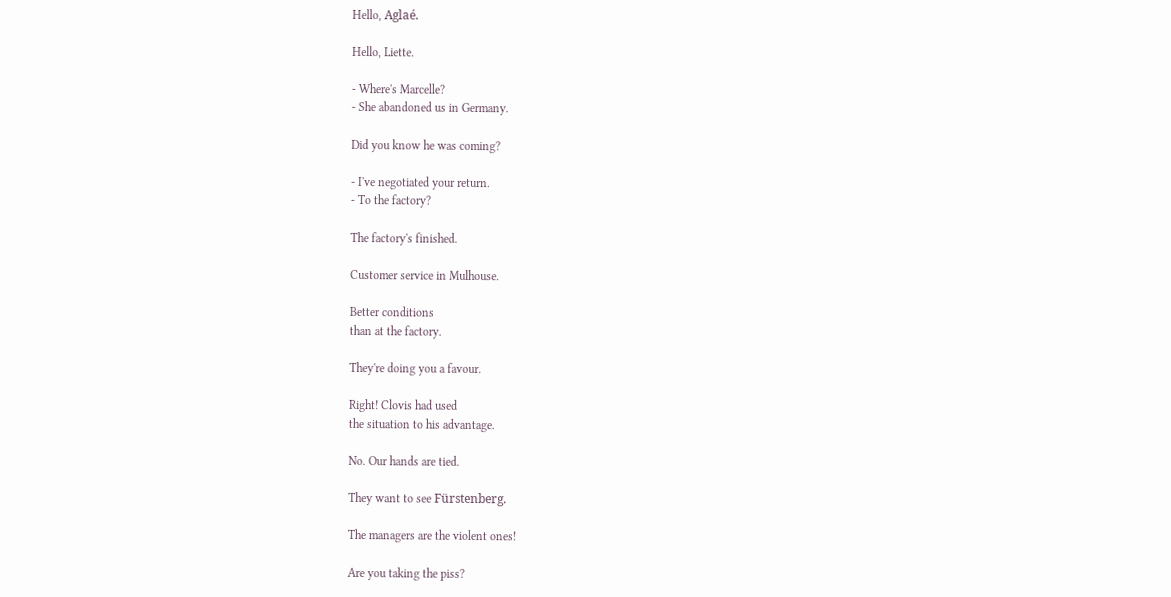Hello, Aglaé.

Hello, Liette.

- Where's Marcelle?
- She abandoned us in Germany.

Did you know he was coming?

- I've negotiated your return.
- To the factory?

The factory's finished.

Customer service in Mulhouse.

Better conditions
than at the factory.

They're doing you a favour.

Right! Clovis had used
the situation to his advantage.

No. Our hands are tied.

They want to see Fürstenberg.

The managers are the violent ones!

Are you taking the piss?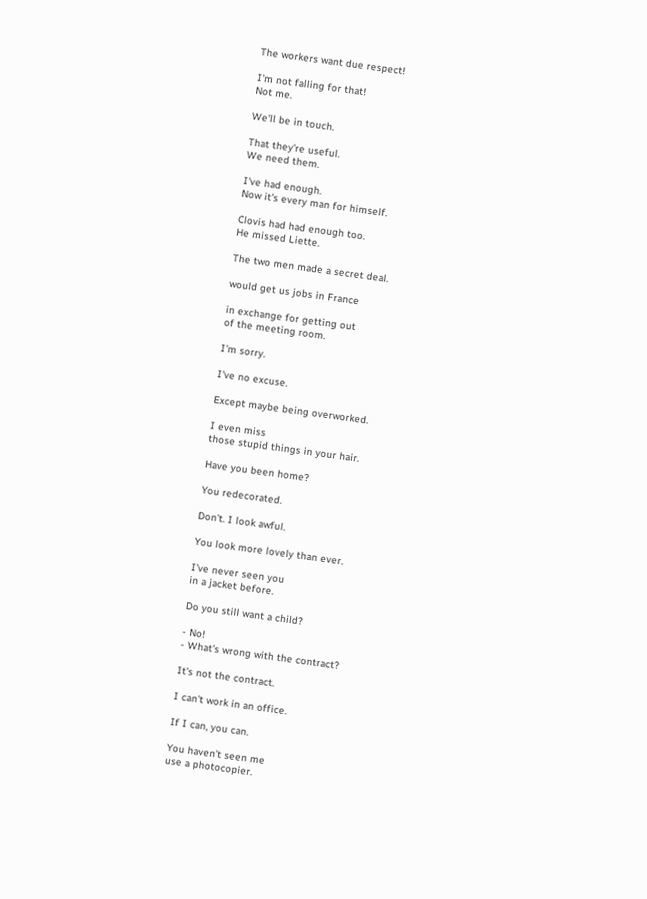The workers want due respect!

I'm not falling for that!
Not me.

We'll be in touch.

That they're useful.
We need them.

I've had enough.
Now it's every man for himself.

Clovis had had enough too.
He missed Liette.

The two men made a secret deal.

would get us jobs in France

in exchange for getting out
of the meeting room.

I'm sorry.

I've no excuse.

Except maybe being overworked.

I even miss
those stupid things in your hair.

Have you been home?

You redecorated.

Don't. I look awful.

You look more lovely than ever.

I've never seen you
in a jacket before.

Do you still want a child?

- No!
- What's wrong with the contract?

It's not the contract.

I can't work in an office.

If I can, you can.

You haven't seen me
use a photocopier.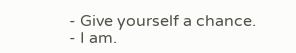- Give yourself a chance.
- I am.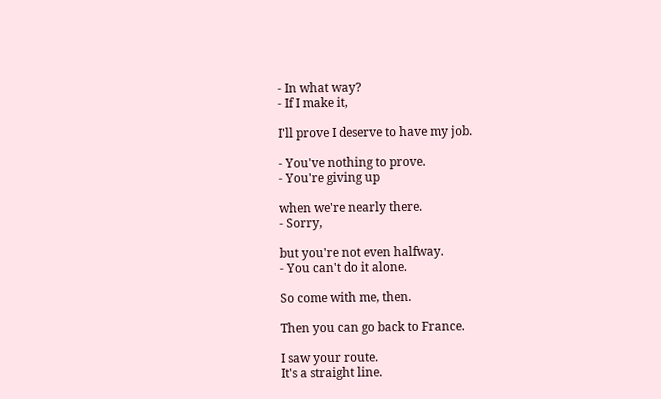- In what way?
- If I make it,

I'll prove I deserve to have my job.

- You've nothing to prove.
- You're giving up

when we're nearly there.
- Sorry,

but you're not even halfway.
- You can't do it alone.

So come with me, then.

Then you can go back to France.

I saw your route.
It's a straight line.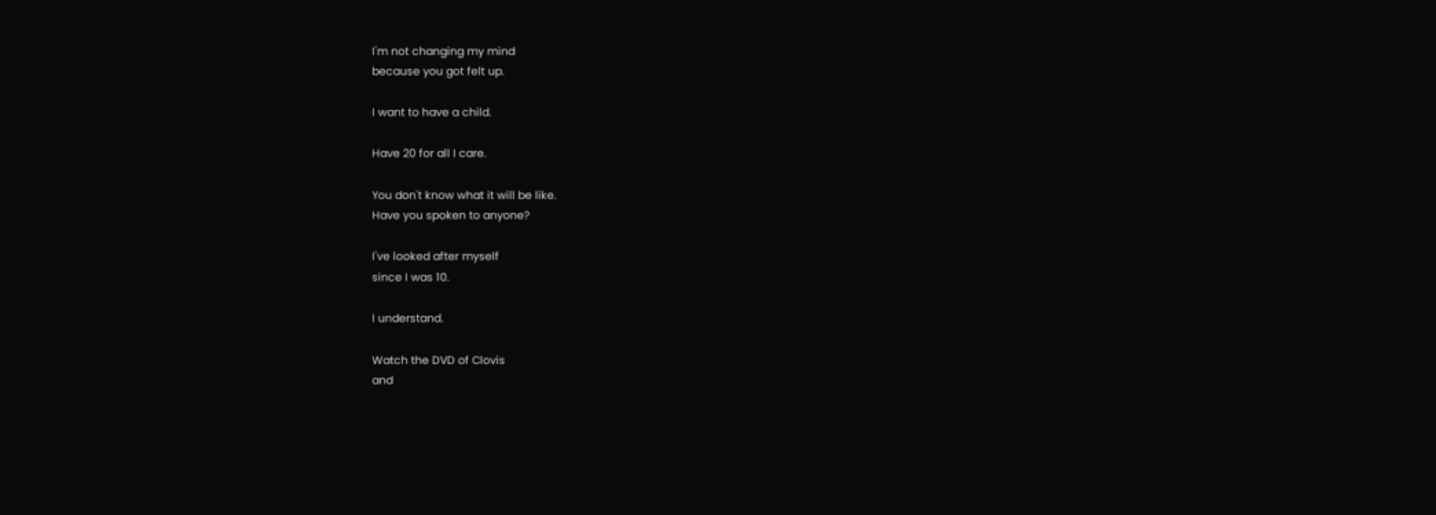I'm not changing my mind
because you got felt up.

I want to have a child.

Have 20 for all I care.

You don't know what it will be like.
Have you spoken to anyone?

I've looked after myself
since I was 10.

I understand.

Watch the DVD of Clovis
and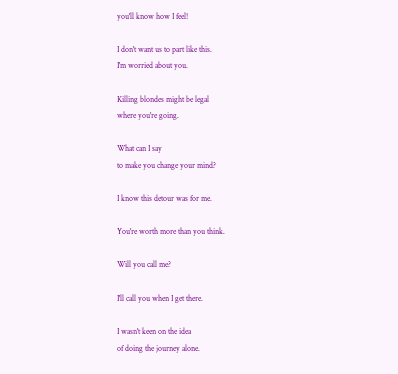you'll know how I feel!

I don't want us to part like this.
I'm worried about you.

Killing blondes might be legal
where you're going.

What can I say
to make you change your mind?

I know this detour was for me.

You're worth more than you think.

Will you call me?

I'll call you when I get there.

I wasn't keen on the idea
of doing the journey alone.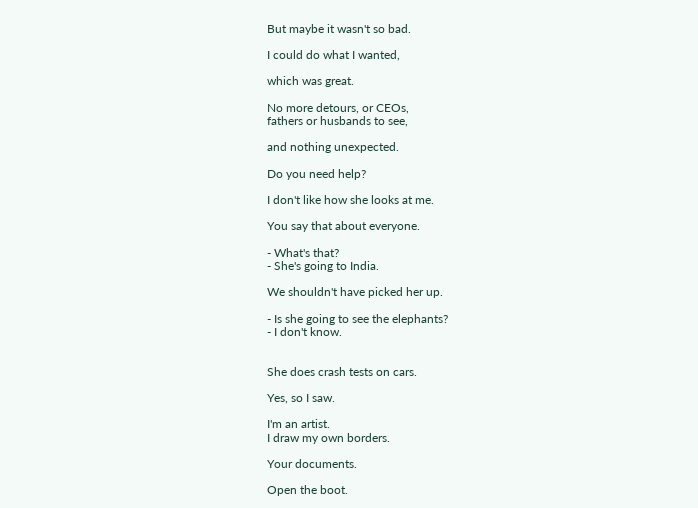But maybe it wasn't so bad.

I could do what I wanted,

which was great.

No more detours, or CEOs,
fathers or husbands to see,

and nothing unexpected.

Do you need help?

I don't like how she looks at me.

You say that about everyone.

- What's that?
- She's going to India.

We shouldn't have picked her up.

- Is she going to see the elephants?
- I don't know.


She does crash tests on cars.

Yes, so I saw.

I'm an artist.
I draw my own borders.

Your documents.

Open the boot.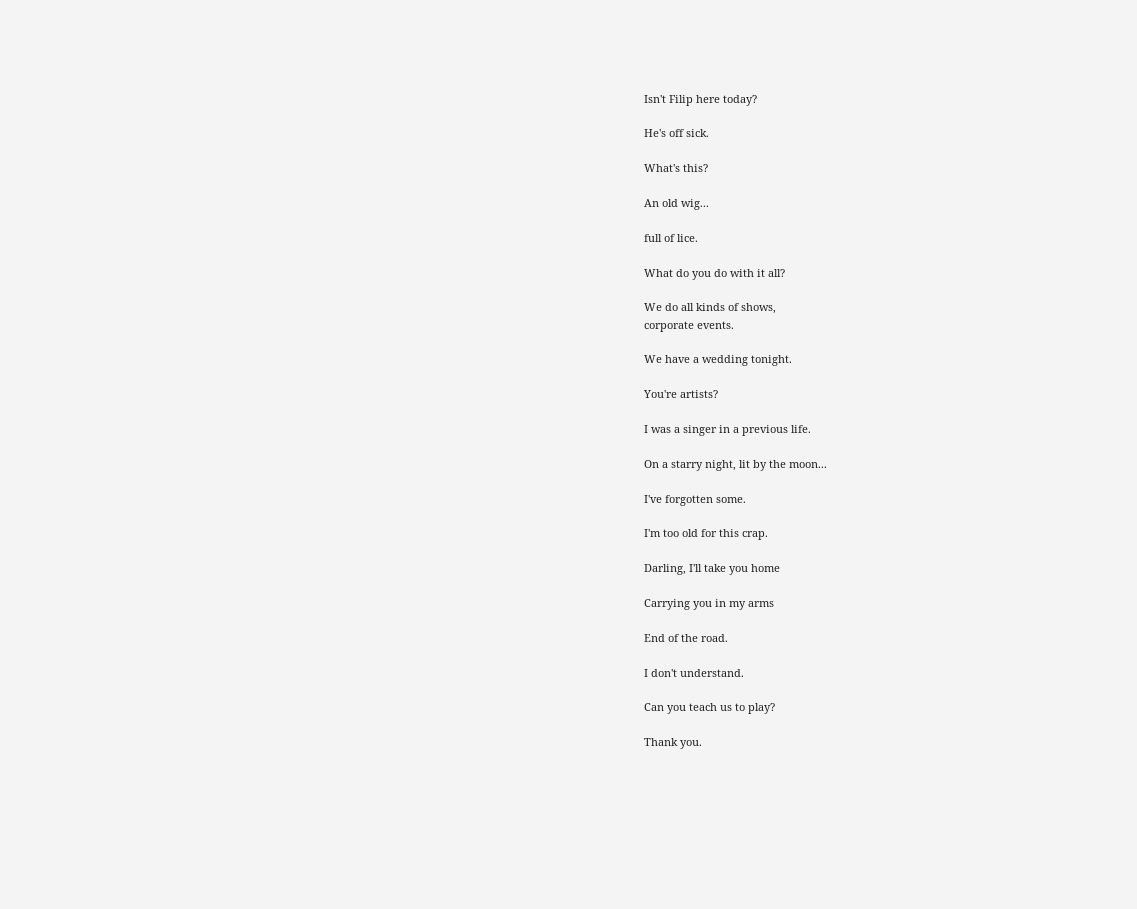Isn't Filip here today?

He's off sick.

What's this?

An old wig...

full of lice.

What do you do with it all?

We do all kinds of shows,
corporate events.

We have a wedding tonight.

You're artists?

I was a singer in a previous life.

On a starry night, lit by the moon...

I've forgotten some.

I'm too old for this crap.

Darling, I'll take you home

Carrying you in my arms

End of the road.

I don't understand.

Can you teach us to play?

Thank you.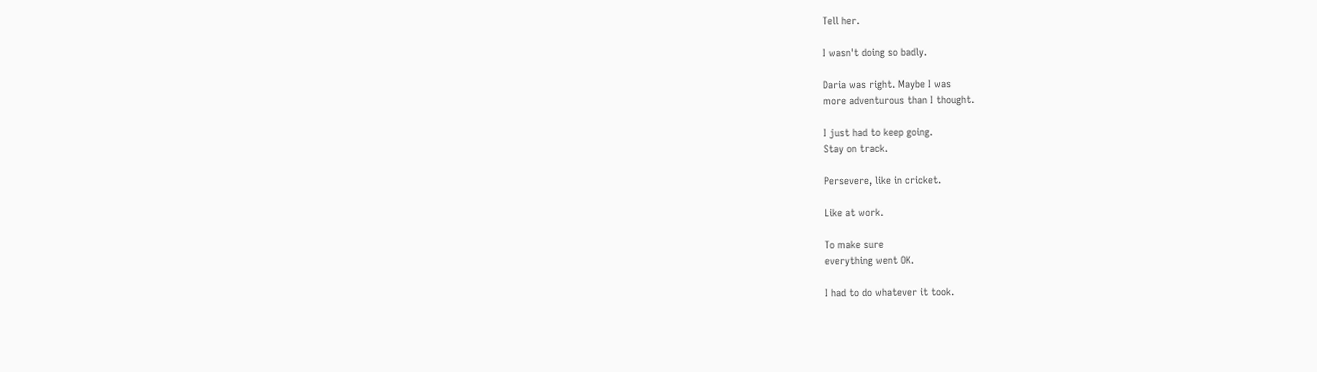Tell her.

I wasn't doing so badly.

Daria was right. Maybe I was
more adventurous than I thought.

I just had to keep going.
Stay on track.

Persevere, like in cricket.

Like at work.

To make sure
everything went OK.

I had to do whatever it took.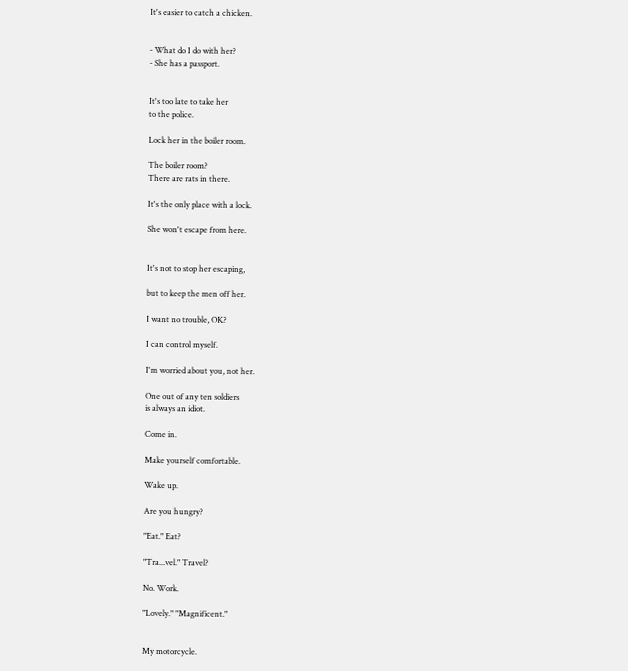It's easier to catch a chicken.


- What do I do with her?
- She has a passport.


It's too late to take her
to the police.

Lock her in the boiler room.

The boiler room?
There are rats in there.

It's the only place with a lock.

She won't escape from here.


It's not to stop her escaping,

but to keep the men off her.

I want no trouble, OK?

I can control myself.

I'm worried about you, not her.

One out of any ten soldiers
is always an idiot.

Come in.

Make yourself comfortable.

Wake up.

Are you hungry?

"Eat." Eat?

"Tra...vel." Travel?

No. Work.

"Lovely." "Magnificent."


My motorcycle.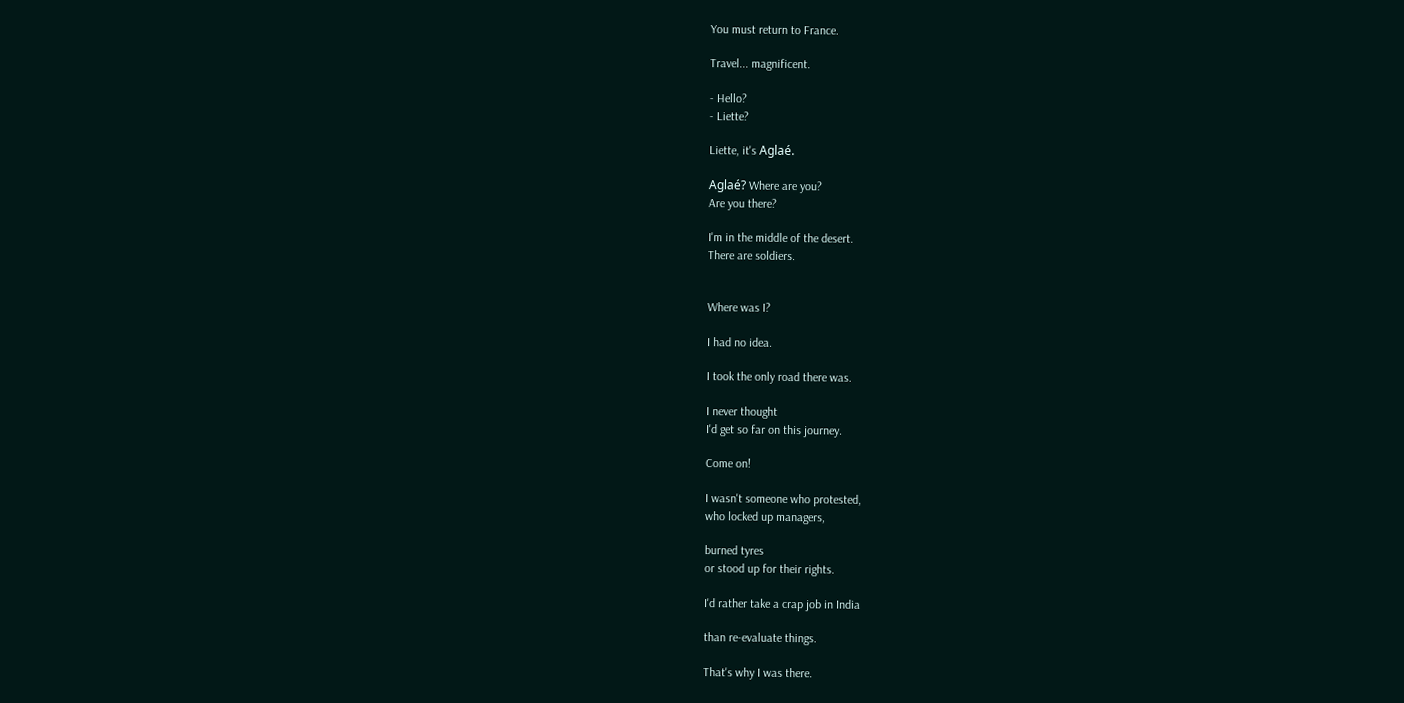You must return to France.

Travel... magnificent.

- Hello?
- Liette?

Liette, it's Aglaé.

Aglaé? Where are you?
Are you there?

I'm in the middle of the desert.
There are soldiers.


Where was I?

I had no idea.

I took the only road there was.

I never thought
I'd get so far on this journey.

Come on!

I wasn't someone who protested,
who locked up managers,

burned tyres
or stood up for their rights.

I'd rather take a crap job in India

than re-evaluate things.

That's why I was there.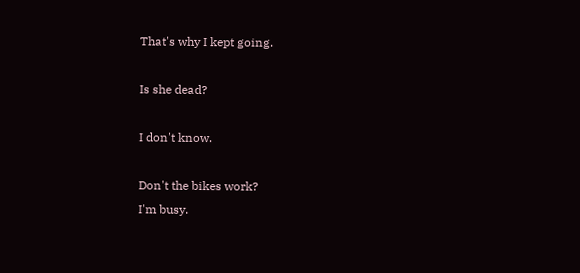That's why I kept going.

Is she dead?

I don't know.

Don't the bikes work?
I'm busy.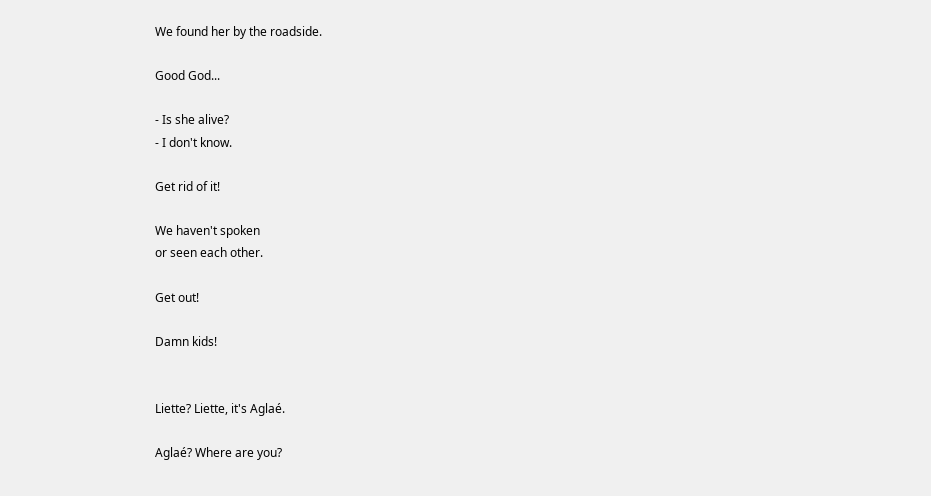We found her by the roadside.

Good God...

- Is she alive?
- I don't know.

Get rid of it!

We haven't spoken
or seen each other.

Get out!

Damn kids!


Liette? Liette, it's Aglaé.

Aglaé? Where are you?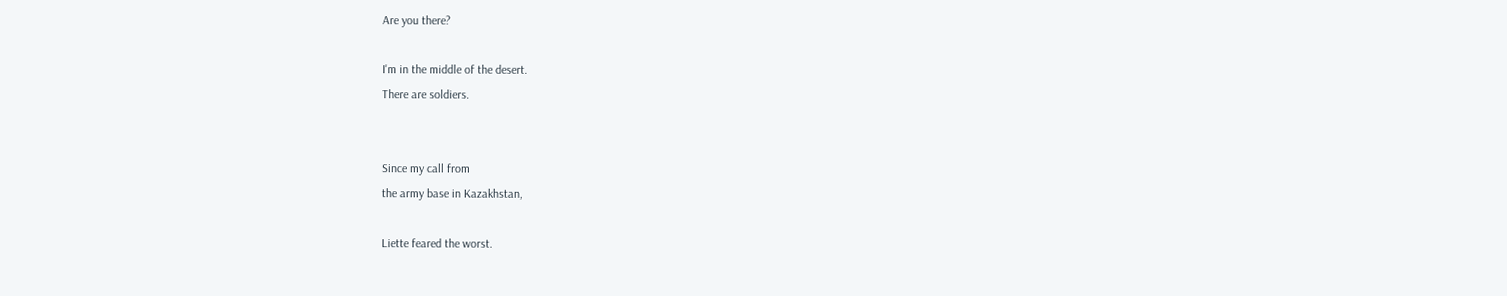Are you there?

I'm in the middle of the desert.
There are soldiers.


Since my call from
the army base in Kazakhstan,

Liette feared the worst.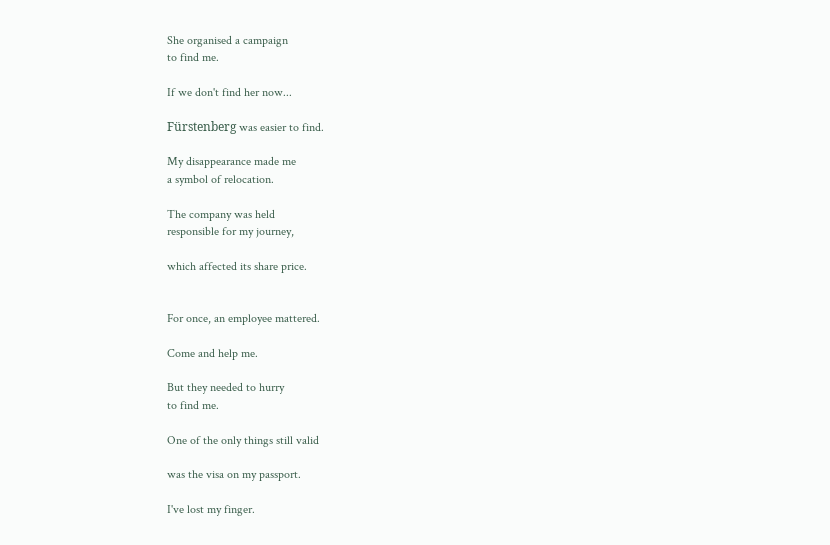She organised a campaign
to find me.

If we don't find her now...

Fürstenberg was easier to find.

My disappearance made me
a symbol of relocation.

The company was held
responsible for my journey,

which affected its share price.


For once, an employee mattered.

Come and help me.

But they needed to hurry
to find me.

One of the only things still valid

was the visa on my passport.

I've lost my finger.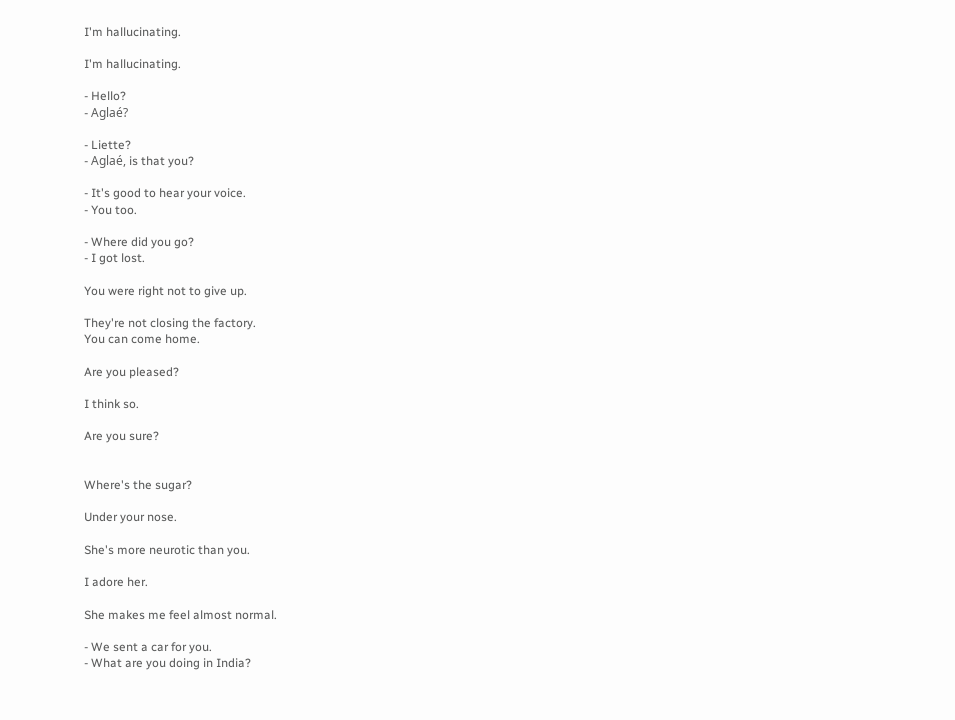I'm hallucinating.

I'm hallucinating.

- Hello?
- Aglaé?

- Liette?
- Aglaé, is that you?

- It's good to hear your voice.
- You too.

- Where did you go?
- I got lost.

You were right not to give up.

They're not closing the factory.
You can come home.

Are you pleased?

I think so.

Are you sure?


Where's the sugar?

Under your nose.

She's more neurotic than you.

I adore her.

She makes me feel almost normal.

- We sent a car for you.
- What are you doing in India?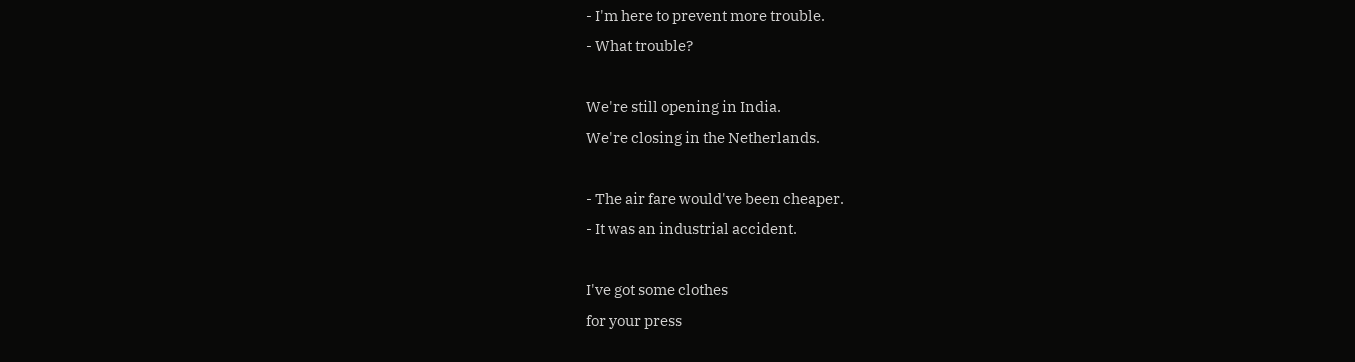- I'm here to prevent more trouble.
- What trouble?

We're still opening in India.
We're closing in the Netherlands.

- The air fare would've been cheaper.
- It was an industrial accident.

I've got some clothes
for your press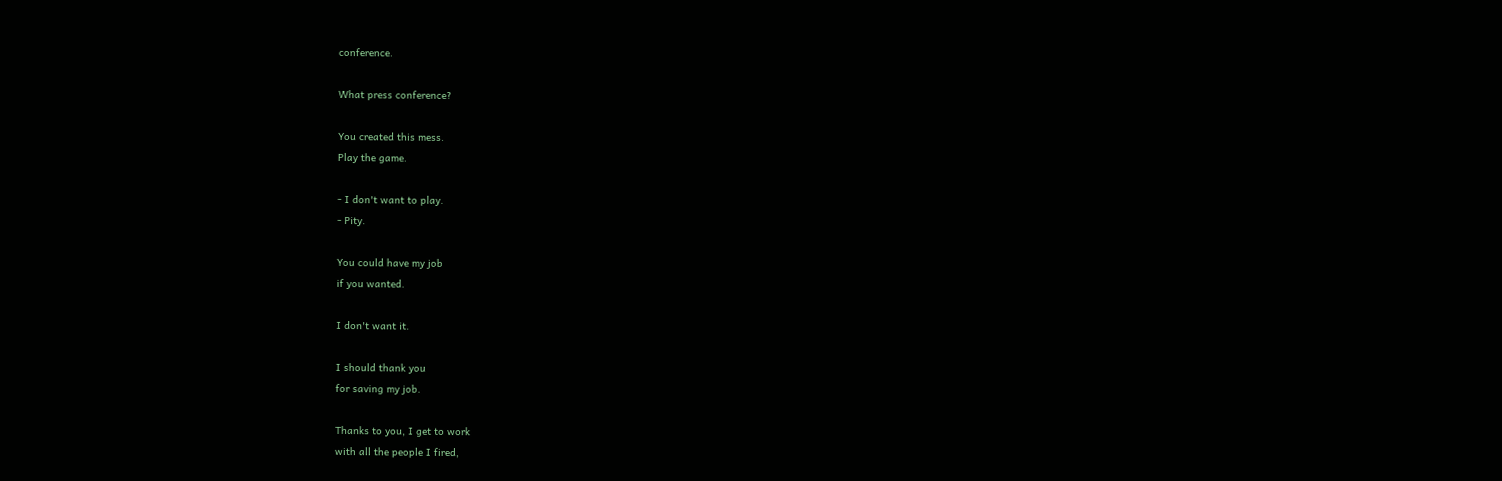conference.

What press conference?

You created this mess.
Play the game.

- I don't want to play.
- Pity.

You could have my job
if you wanted.

I don't want it.

I should thank you
for saving my job.

Thanks to you, I get to work
with all the people I fired,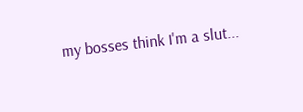my bosses think I'm a slut...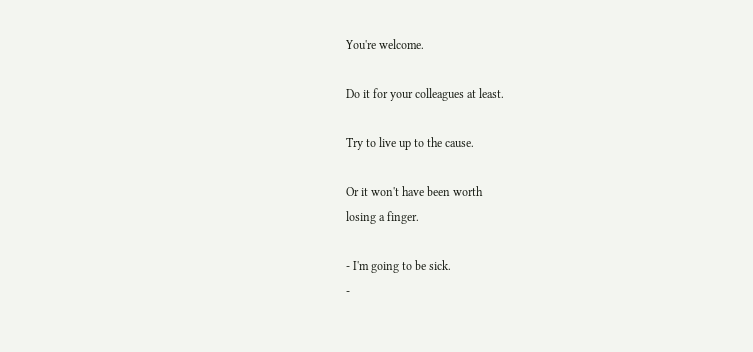You're welcome.

Do it for your colleagues at least.

Try to live up to the cause.

Or it won't have been worth
losing a finger.

- I'm going to be sick.
-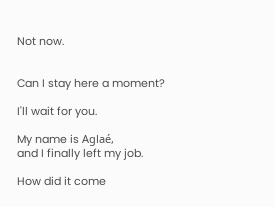Not now.


Can I stay here a moment?

I'll wait for you.

My name is Aglaé,
and I finally left my job.

How did it come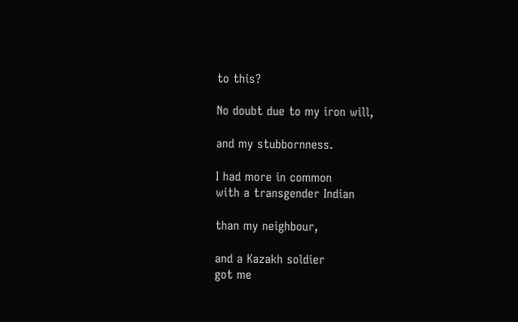to this?

No doubt due to my iron will,

and my stubbornness.

I had more in common
with a transgender Indian

than my neighbour,

and a Kazakh soldier
got me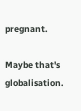pregnant.

Maybe that's globalisation.